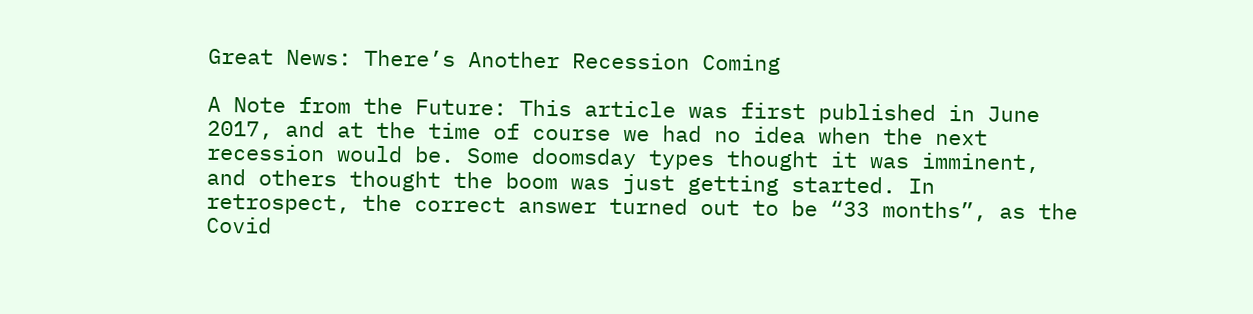Great News: There’s Another Recession Coming

A Note from the Future: This article was first published in June 2017, and at the time of course we had no idea when the next recession would be. Some doomsday types thought it was imminent, and others thought the boom was just getting started. In retrospect, the correct answer turned out to be “33 months”, as the Covid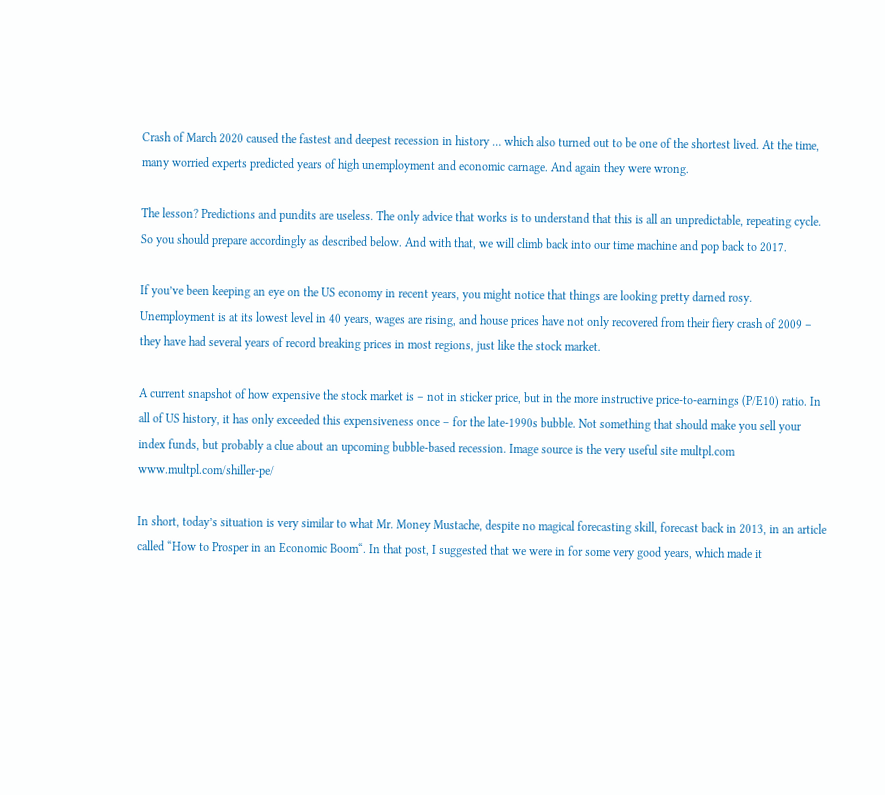Crash of March 2020 caused the fastest and deepest recession in history … which also turned out to be one of the shortest lived. At the time, many worried experts predicted years of high unemployment and economic carnage. And again they were wrong.

The lesson? Predictions and pundits are useless. The only advice that works is to understand that this is all an unpredictable, repeating cycle. So you should prepare accordingly as described below. And with that, we will climb back into our time machine and pop back to 2017.

If you’ve been keeping an eye on the US economy in recent years, you might notice that things are looking pretty darned rosy. Unemployment is at its lowest level in 40 years, wages are rising, and house prices have not only recovered from their fiery crash of 2009 – they have had several years of record breaking prices in most regions, just like the stock market.

A current snapshot of how expensive the stock market is – not in sticker price, but in the more instructive price-to-earnings (P/E10) ratio. In all of US history, it has only exceeded this expensiveness once – for the late-1990s bubble. Not something that should make you sell your index funds, but probably a clue about an upcoming bubble-based recession. Image source is the very useful site multpl.com www.multpl.com/shiller-pe/

In short, today’s situation is very similar to what Mr. Money Mustache, despite no magical forecasting skill, forecast back in 2013, in an article called “How to Prosper in an Economic Boom“. In that post, I suggested that we were in for some very good years, which made it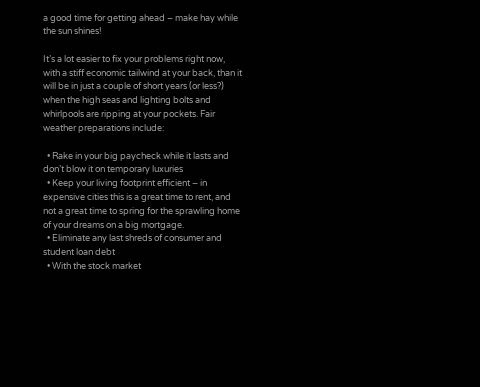a good time for getting ahead – make hay while the sun shines!

It’s a lot easier to fix your problems right now, with a stiff economic tailwind at your back, than it will be in just a couple of short years (or less?) when the high seas and lighting bolts and whirlpools are ripping at your pockets. Fair weather preparations include:

  • Rake in your big paycheck while it lasts and don’t blow it on temporary luxuries
  • Keep your living footprint efficient – in expensive cities this is a great time to rent, and not a great time to spring for the sprawling home of your dreams on a big mortgage.
  • Eliminate any last shreds of consumer and student loan debt
  • With the stock market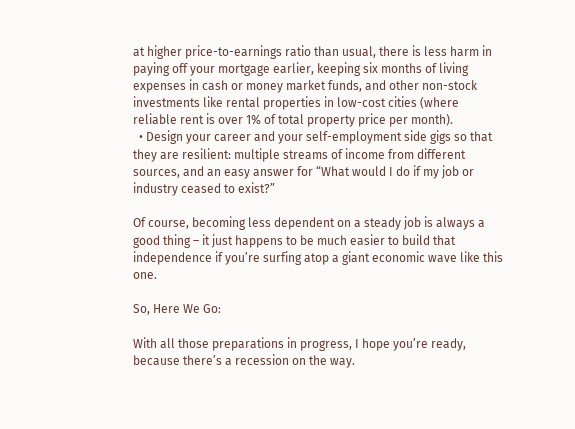at higher price-to-earnings ratio than usual, there is less harm in paying off your mortgage earlier, keeping six months of living expenses in cash or money market funds, and other non-stock investments like rental properties in low-cost cities (where reliable rent is over 1% of total property price per month).
  • Design your career and your self-employment side gigs so that they are resilient: multiple streams of income from different sources, and an easy answer for “What would I do if my job or industry ceased to exist?”

Of course, becoming less dependent on a steady job is always a good thing – it just happens to be much easier to build that independence if you’re surfing atop a giant economic wave like this one.

So, Here We Go:

With all those preparations in progress, I hope you’re ready, because there’s a recession on the way.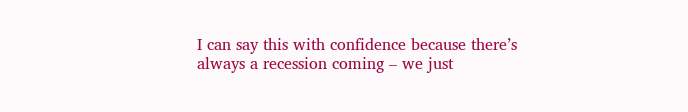I can say this with confidence because there’s always a recession coming – we just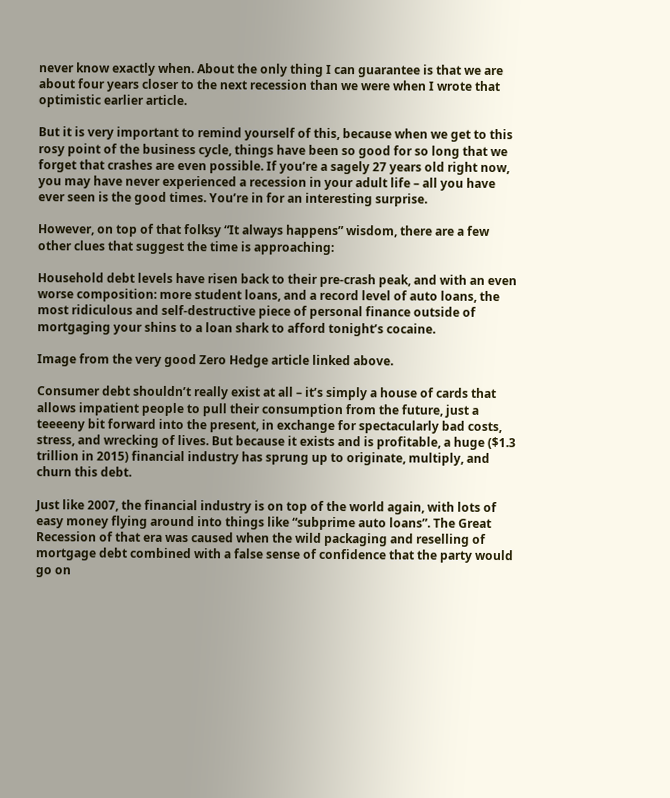never know exactly when. About the only thing I can guarantee is that we are about four years closer to the next recession than we were when I wrote that optimistic earlier article.

But it is very important to remind yourself of this, because when we get to this rosy point of the business cycle, things have been so good for so long that we  forget that crashes are even possible. If you’re a sagely 27 years old right now, you may have never experienced a recession in your adult life – all you have ever seen is the good times. You’re in for an interesting surprise.

However, on top of that folksy “It always happens” wisdom, there are a few other clues that suggest the time is approaching:

Household debt levels have risen back to their pre-crash peak, and with an even worse composition: more student loans, and a record level of auto loans, the most ridiculous and self-destructive piece of personal finance outside of mortgaging your shins to a loan shark to afford tonight’s cocaine.

Image from the very good Zero Hedge article linked above.

Consumer debt shouldn’t really exist at all – it’s simply a house of cards that allows impatient people to pull their consumption from the future, just a teeeeny bit forward into the present, in exchange for spectacularly bad costs, stress, and wrecking of lives. But because it exists and is profitable, a huge ($1.3 trillion in 2015) financial industry has sprung up to originate, multiply, and churn this debt.

Just like 2007, the financial industry is on top of the world again, with lots of easy money flying around into things like “subprime auto loans”. The Great Recession of that era was caused when the wild packaging and reselling of mortgage debt combined with a false sense of confidence that the party would go on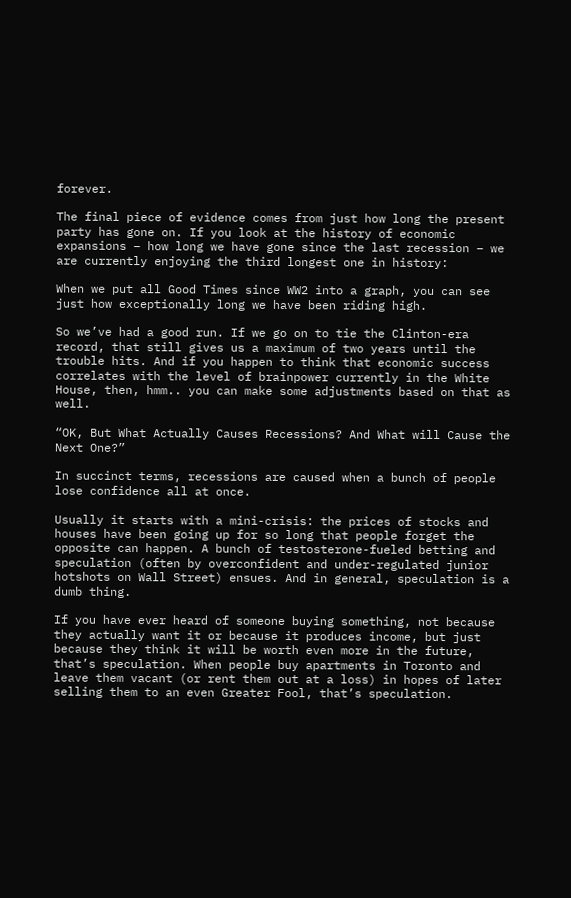forever.

The final piece of evidence comes from just how long the present party has gone on. If you look at the history of economic expansions – how long we have gone since the last recession – we are currently enjoying the third longest one in history:

When we put all Good Times since WW2 into a graph, you can see just how exceptionally long we have been riding high.

So we’ve had a good run. If we go on to tie the Clinton-era record, that still gives us a maximum of two years until the trouble hits. And if you happen to think that economic success correlates with the level of brainpower currently in the White House, then, hmm.. you can make some adjustments based on that as well.

“OK, But What Actually Causes Recessions? And What will Cause the Next One?”

In succinct terms, recessions are caused when a bunch of people lose confidence all at once.

Usually it starts with a mini-crisis: the prices of stocks and houses have been going up for so long that people forget the opposite can happen. A bunch of testosterone-fueled betting and speculation (often by overconfident and under-regulated junior hotshots on Wall Street) ensues. And in general, speculation is a dumb thing.

If you have ever heard of someone buying something, not because they actually want it or because it produces income, but just because they think it will be worth even more in the future, that’s speculation. When people buy apartments in Toronto and leave them vacant (or rent them out at a loss) in hopes of later selling them to an even Greater Fool, that’s speculation.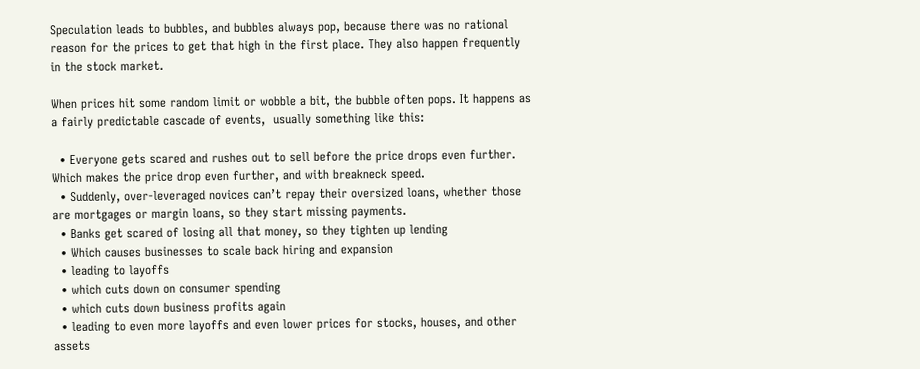Speculation leads to bubbles, and bubbles always pop, because there was no rational reason for the prices to get that high in the first place. They also happen frequently in the stock market.

When prices hit some random limit or wobble a bit, the bubble often pops. It happens as a fairly predictable cascade of events,  usually something like this:

  • Everyone gets scared and rushes out to sell before the price drops even further. Which makes the price drop even further, and with breakneck speed.
  • Suddenly, over-leveraged novices can’t repay their oversized loans, whether those are mortgages or margin loans, so they start missing payments.
  • Banks get scared of losing all that money, so they tighten up lending
  • Which causes businesses to scale back hiring and expansion
  • leading to layoffs
  • which cuts down on consumer spending
  • which cuts down business profits again
  • leading to even more layoffs and even lower prices for stocks, houses, and other assets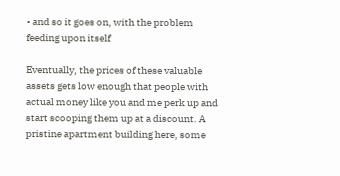• and so it goes on, with the problem feeding upon itself

Eventually, the prices of these valuable assets gets low enough that people with actual money like you and me perk up and start scooping them up at a discount. A pristine apartment building here, some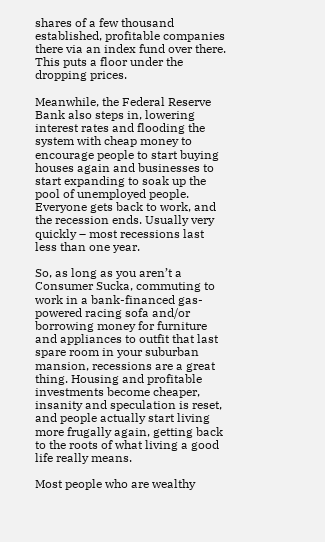shares of a few thousand established, profitable companies there via an index fund over there. This puts a floor under the dropping prices.

Meanwhile, the Federal Reserve Bank also steps in, lowering interest rates and flooding the system with cheap money to encourage people to start buying houses again and businesses to start expanding to soak up the pool of unemployed people. Everyone gets back to work, and the recession ends. Usually very quickly – most recessions last less than one year.

So, as long as you aren’t a Consumer Sucka, commuting to work in a bank-financed gas-powered racing sofa and/or borrowing money for furniture and appliances to outfit that last spare room in your suburban mansion, recessions are a great thing. Housing and profitable investments become cheaper, insanity and speculation is reset, and people actually start living more frugally again, getting back to the roots of what living a good life really means.

Most people who are wealthy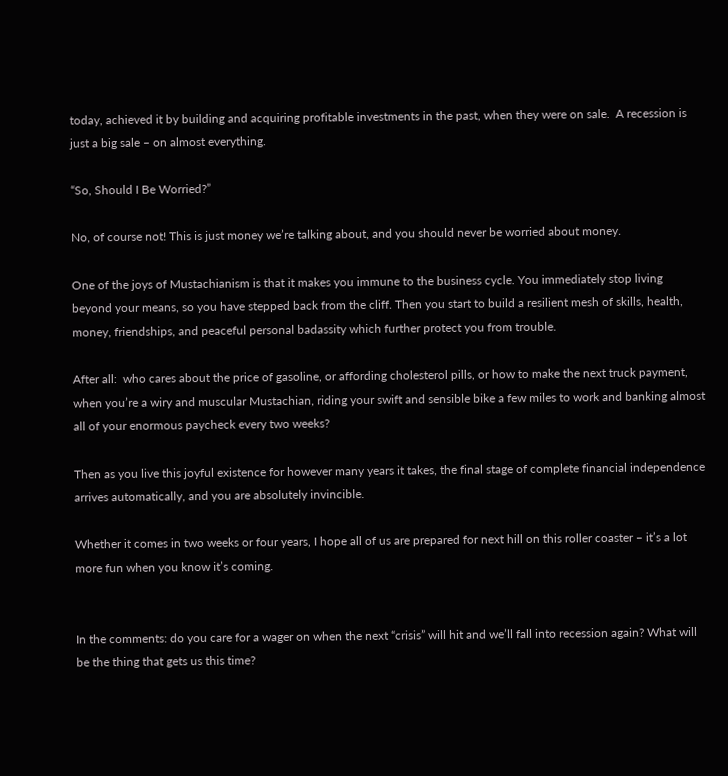today, achieved it by building and acquiring profitable investments in the past, when they were on sale.  A recession is just a big sale – on almost everything.

“So, Should I Be Worried?”

No, of course not! This is just money we’re talking about, and you should never be worried about money.

One of the joys of Mustachianism is that it makes you immune to the business cycle. You immediately stop living beyond your means, so you have stepped back from the cliff. Then you start to build a resilient mesh of skills, health, money, friendships, and peaceful personal badassity which further protect you from trouble.

After all:  who cares about the price of gasoline, or affording cholesterol pills, or how to make the next truck payment, when you’re a wiry and muscular Mustachian, riding your swift and sensible bike a few miles to work and banking almost all of your enormous paycheck every two weeks?

Then as you live this joyful existence for however many years it takes, the final stage of complete financial independence arrives automatically, and you are absolutely invincible.

Whether it comes in two weeks or four years, I hope all of us are prepared for next hill on this roller coaster – it’s a lot more fun when you know it’s coming.


In the comments: do you care for a wager on when the next “crisis” will hit and we’ll fall into recession again? What will be the thing that gets us this time?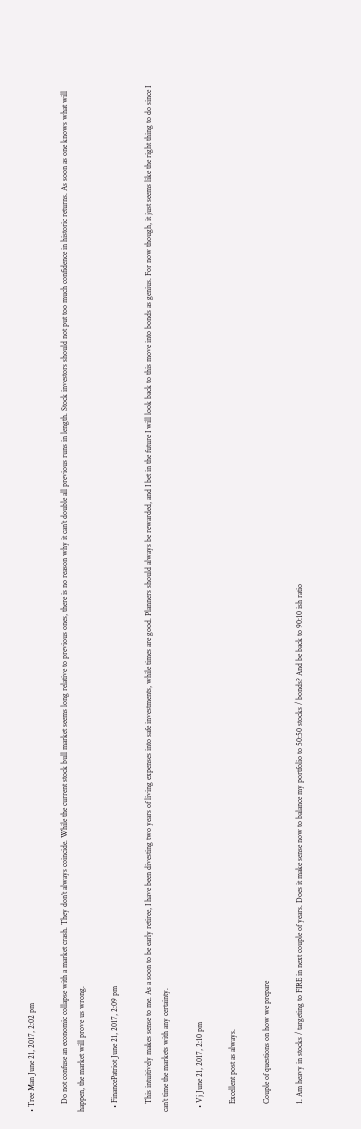• Tree Man June 21, 2017, 2:02 pm

    Do not confuse an economic collapse with a market crash. They don’t always coincide. While the current stock bull market seems long relative to previous ones, there is no reason why it can’t double all previous runs in length. Stock investors should not put too much confidence in historic returns. As soon as one knows what will happen, the market will prove us wrong.

  • FinancePatriot June 21, 2017, 2:09 pm

    This intuitively makes sense to me. As a soon to be early retiree, I have been divesting two years of living expenses into safe investments, while times are good. Planners should always be rewarded, and I bet in the future I will look back to this move into bonds as genius. For now though, it just seems like the right thing to do since I can’t time the markets with any certainty.

  • Vj June 21, 2017, 2:10 pm

    Excellent post as always.

    Couple of questions on how we prepare

    1. Am heavy in stocks / targeting to FIRE in next couple of years. Does it make sense now to balance my portfolio to 50:50 stocks / bonds? And be back to 90:10 ish ratio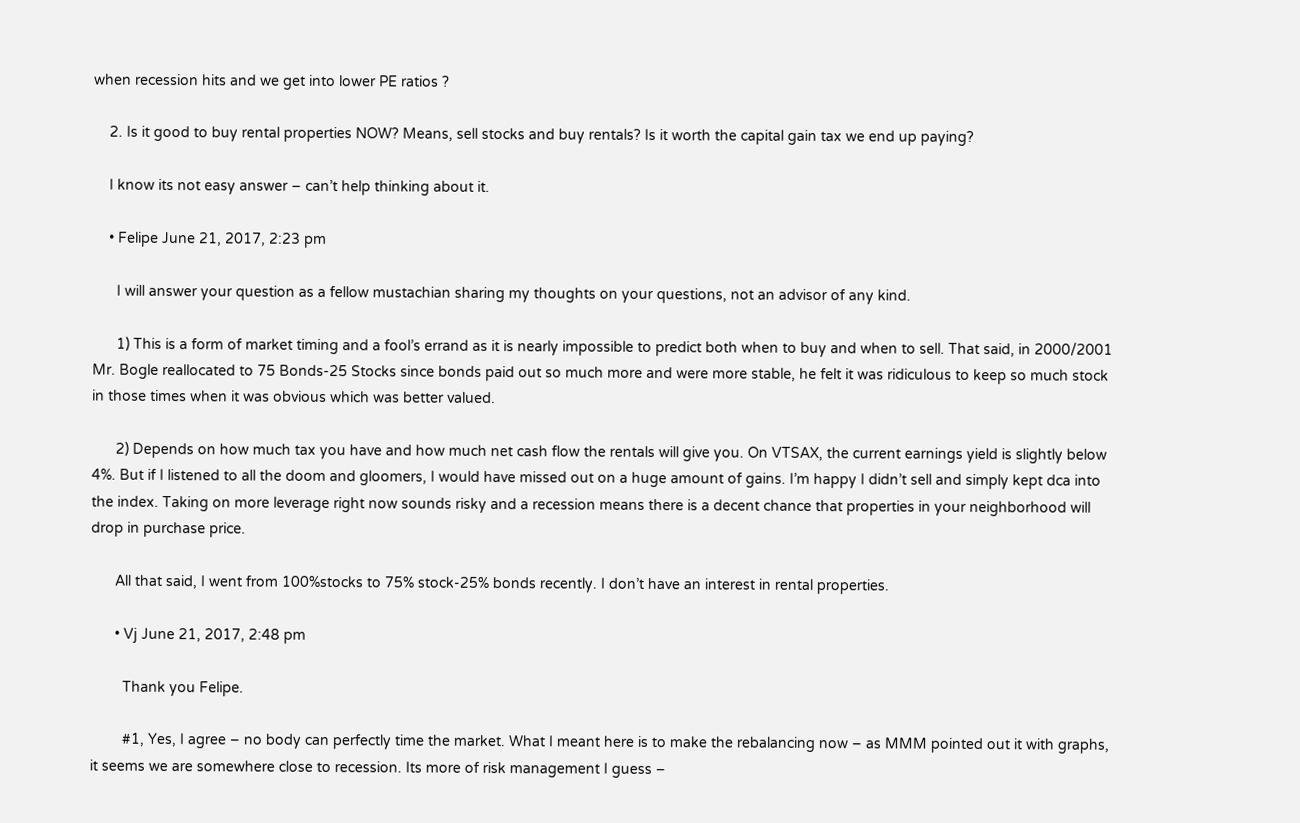when recession hits and we get into lower PE ratios ?

    2. Is it good to buy rental properties NOW? Means, sell stocks and buy rentals? Is it worth the capital gain tax we end up paying?

    I know its not easy answer – can’t help thinking about it.

    • Felipe June 21, 2017, 2:23 pm

      I will answer your question as a fellow mustachian sharing my thoughts on your questions, not an advisor of any kind.

      1) This is a form of market timing and a fool’s errand as it is nearly impossible to predict both when to buy and when to sell. That said, in 2000/2001 Mr. Bogle reallocated to 75 Bonds-25 Stocks since bonds paid out so much more and were more stable, he felt it was ridiculous to keep so much stock in those times when it was obvious which was better valued.

      2) Depends on how much tax you have and how much net cash flow the rentals will give you. On VTSAX, the current earnings yield is slightly below 4%. But if I listened to all the doom and gloomers, I would have missed out on a huge amount of gains. I’m happy I didn’t sell and simply kept dca into the index. Taking on more leverage right now sounds risky and a recession means there is a decent chance that properties in your neighborhood will drop in purchase price.

      All that said, I went from 100%stocks to 75% stock-25% bonds recently. I don’t have an interest in rental properties.

      • Vj June 21, 2017, 2:48 pm

        Thank you Felipe.

        #1, Yes, I agree – no body can perfectly time the market. What I meant here is to make the rebalancing now – as MMM pointed out it with graphs, it seems we are somewhere close to recession. Its more of risk management I guess –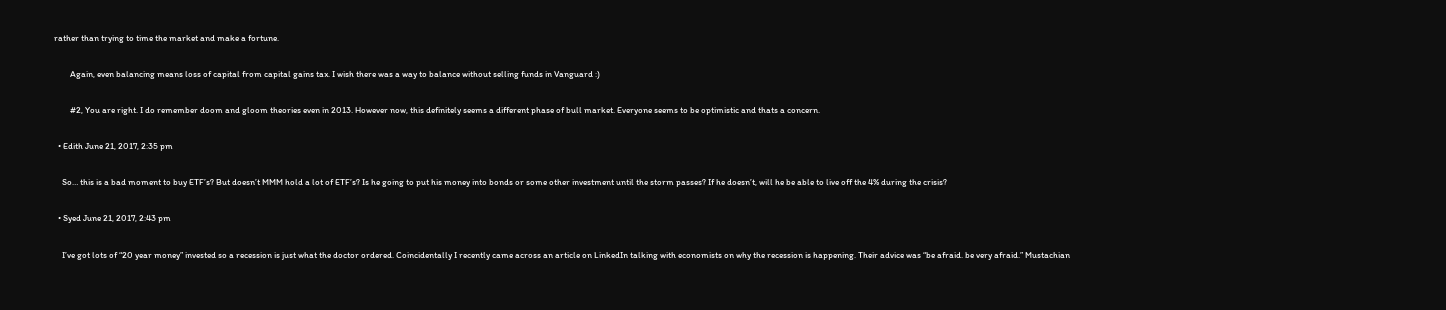rather than trying to time the market and make a fortune.

        Again, even balancing means loss of capital from capital gains tax. I wish there was a way to balance without selling funds in Vanguard :)

        #2, You are right. I do remember doom and gloom theories even in 2013. However now, this definitely seems a different phase of bull market. Everyone seems to be optimistic and thats a concern.

  • Edith June 21, 2017, 2:35 pm

    So… this is a bad moment to buy ETF’s? But doesn’t MMM hold a lot of ETF’s? Is he going to put his money into bonds or some other investment until the storm passes? If he doesn’t, will he be able to live off the 4% during the crisis?

  • Syed June 21, 2017, 2:43 pm

    I’ve got lots of “20 year money” invested so a recession is just what the doctor ordered. Coincidentally I recently came across an article on LinkedIn talking with economists on why the recession is happening. Their advice was “be afraid. be very afraid.” Mustachian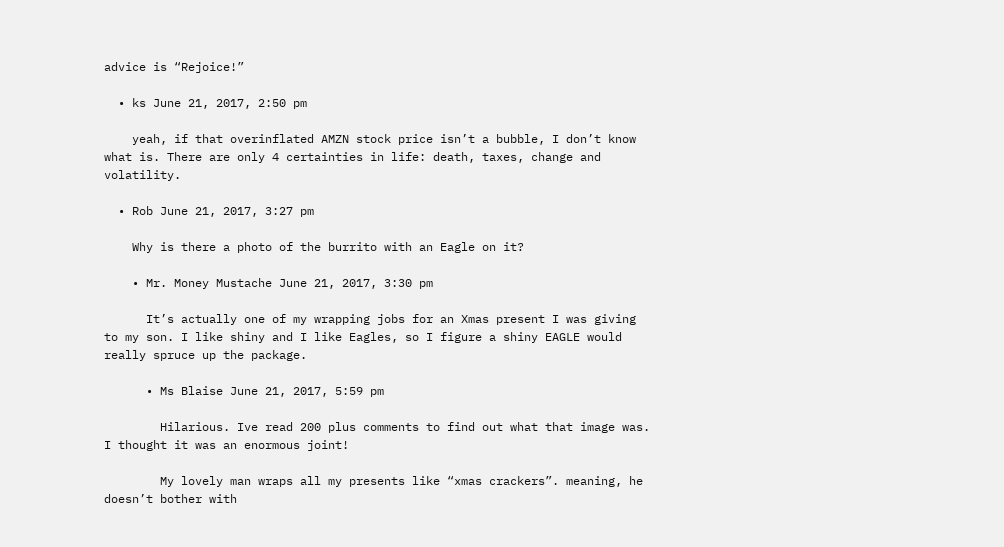advice is “Rejoice!”

  • ks June 21, 2017, 2:50 pm

    yeah, if that overinflated AMZN stock price isn’t a bubble, I don’t know what is. There are only 4 certainties in life: death, taxes, change and volatility.

  • Rob June 21, 2017, 3:27 pm

    Why is there a photo of the burrito with an Eagle on it?

    • Mr. Money Mustache June 21, 2017, 3:30 pm

      It’s actually one of my wrapping jobs for an Xmas present I was giving to my son. I like shiny and I like Eagles, so I figure a shiny EAGLE would really spruce up the package.

      • Ms Blaise June 21, 2017, 5:59 pm

        Hilarious. Ive read 200 plus comments to find out what that image was. I thought it was an enormous joint!

        My lovely man wraps all my presents like “xmas crackers”. meaning, he doesn’t bother with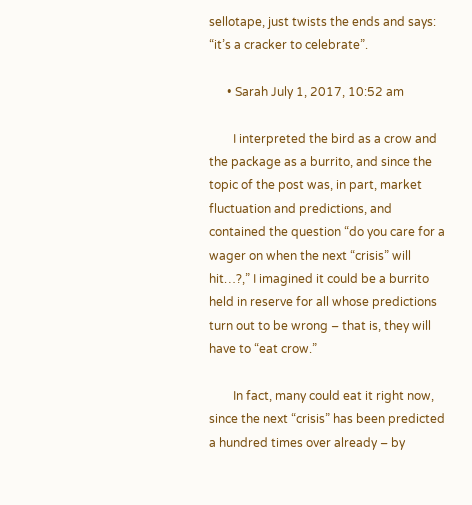sellotape, just twists the ends and says: “it’s a cracker to celebrate”.

      • Sarah July 1, 2017, 10:52 am

        I interpreted the bird as a crow and the package as a burrito, and since the topic of the post was, in part, market fluctuation and predictions, and contained the question “do you care for a wager on when the next “crisis” will hit…?,” I imagined it could be a burrito held in reserve for all whose predictions turn out to be wrong – that is, they will have to “eat crow.”

        In fact, many could eat it right now, since the next “crisis” has been predicted a hundred times over already – by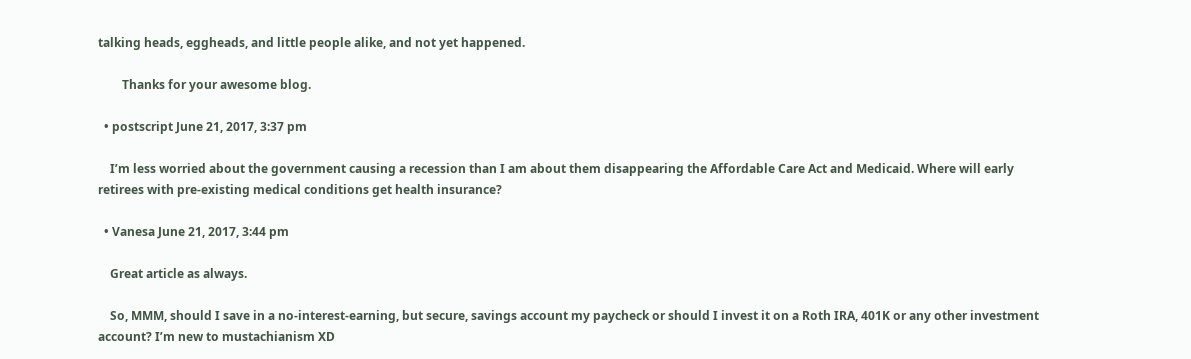talking heads, eggheads, and little people alike, and not yet happened.

        Thanks for your awesome blog.

  • postscript June 21, 2017, 3:37 pm

    I’m less worried about the government causing a recession than I am about them disappearing the Affordable Care Act and Medicaid. Where will early retirees with pre-existing medical conditions get health insurance?

  • Vanesa June 21, 2017, 3:44 pm

    Great article as always.

    So, MMM, should I save in a no-interest-earning, but secure, savings account my paycheck or should I invest it on a Roth IRA, 401K or any other investment account? I’m new to mustachianism XD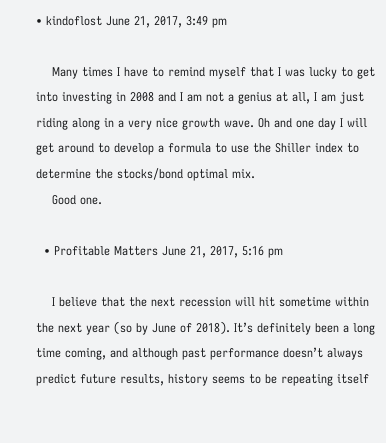• kindoflost June 21, 2017, 3:49 pm

    Many times I have to remind myself that I was lucky to get into investing in 2008 and I am not a genius at all, I am just riding along in a very nice growth wave. Oh and one day I will get around to develop a formula to use the Shiller index to determine the stocks/bond optimal mix.
    Good one.

  • Profitable Matters June 21, 2017, 5:16 pm

    I believe that the next recession will hit sometime within the next year (so by June of 2018). It’s definitely been a long time coming, and although past performance doesn’t always predict future results, history seems to be repeating itself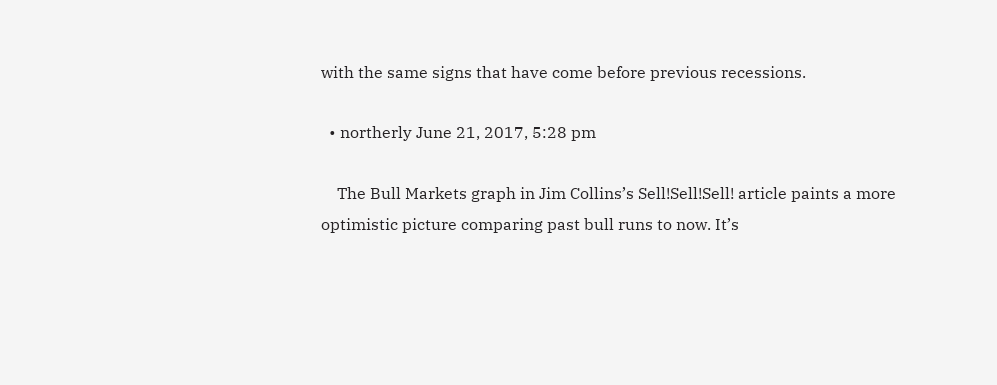with the same signs that have come before previous recessions.

  • northerly June 21, 2017, 5:28 pm

    The Bull Markets graph in Jim Collins’s Sell!Sell!Sell! article paints a more optimistic picture comparing past bull runs to now. It’s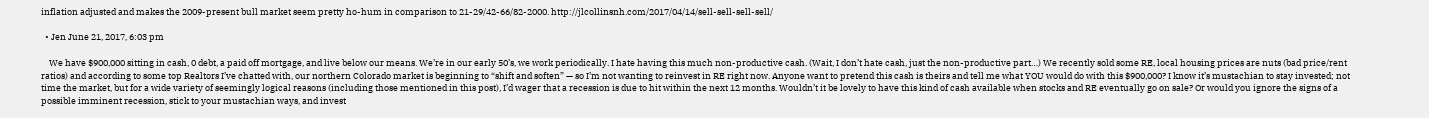inflation adjusted and makes the 2009-present bull market seem pretty ho-hum in comparison to 21-29/42-66/82-2000. http://jlcollinsnh.com/2017/04/14/sell-sell-sell-sell/

  • Jen June 21, 2017, 6:03 pm

    We have $900,000 sitting in cash, 0 debt, a paid off mortgage, and live below our means. We’re in our early 50’s, we work periodically. I hate having this much non-productive cash. (Wait, I don’t hate cash, just the non-productive part…) We recently sold some RE, local housing prices are nuts (bad price/rent ratios) and according to some top Realtors I’ve chatted with, our northern Colorado market is beginning to “shift and soften” — so I’m not wanting to reinvest in RE right now. Anyone want to pretend this cash is theirs and tell me what YOU would do with this $900,000? I know it’s mustachian to stay invested; not time the market, but for a wide variety of seemingly logical reasons (including those mentioned in this post), I’d wager that a recession is due to hit within the next 12 months. Wouldn’t it be lovely to have this kind of cash available when stocks and RE eventually go on sale? Or would you ignore the signs of a possible imminent recession, stick to your mustachian ways, and invest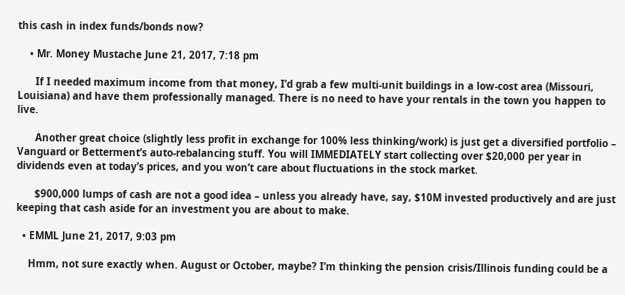this cash in index funds/bonds now?

    • Mr. Money Mustache June 21, 2017, 7:18 pm

      If I needed maximum income from that money, I’d grab a few multi-unit buildings in a low-cost area (Missouri, Louisiana) and have them professionally managed. There is no need to have your rentals in the town you happen to live.

      Another great choice (slightly less profit in exchange for 100% less thinking/work) is just get a diversified portfolio – Vanguard or Betterment’s auto-rebalancing stuff. You will IMMEDIATELY start collecting over $20,000 per year in dividends even at today’s prices, and you won’t care about fluctuations in the stock market.

      $900,000 lumps of cash are not a good idea – unless you already have, say, $10M invested productively and are just keeping that cash aside for an investment you are about to make.

  • EMML June 21, 2017, 9:03 pm

    Hmm, not sure exactly when. August or October, maybe? I’m thinking the pension crisis/Illinois funding could be a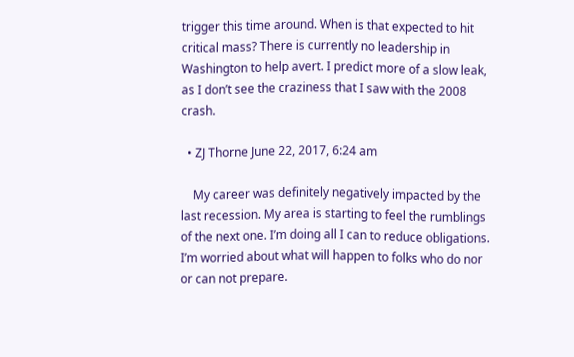trigger this time around. When is that expected to hit critical mass? There is currently no leadership in Washington to help avert. I predict more of a slow leak, as I don’t see the craziness that I saw with the 2008 crash.

  • ZJ Thorne June 22, 2017, 6:24 am

    My career was definitely negatively impacted by the last recession. My area is starting to feel the rumblings of the next one. I’m doing all I can to reduce obligations. I’m worried about what will happen to folks who do nor or can not prepare.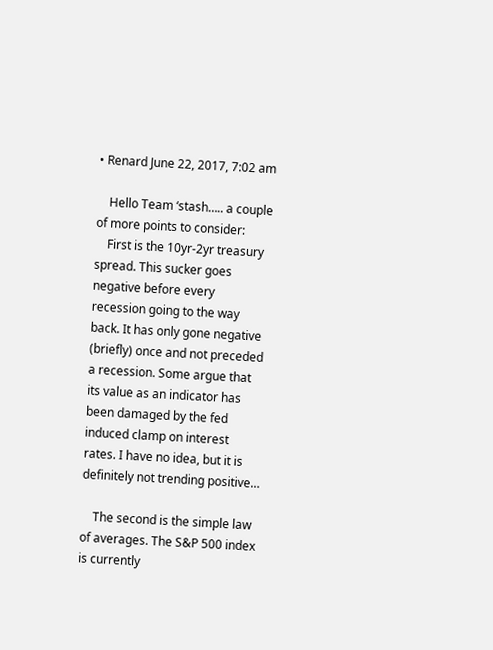• Renard June 22, 2017, 7:02 am

    Hello Team ‘stash….. a couple of more points to consider:
    First is the 10yr-2yr treasury spread. This sucker goes negative before every recession going to the way back. It has only gone negative (briefly) once and not preceded a recession. Some argue that its value as an indicator has been damaged by the fed induced clamp on interest rates. I have no idea, but it is definitely not trending positive…

    The second is the simple law of averages. The S&P 500 index is currently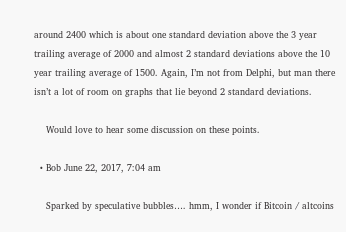around 2400 which is about one standard deviation above the 3 year trailing average of 2000 and almost 2 standard deviations above the 10 year trailing average of 1500. Again, I’m not from Delphi, but man there isn’t a lot of room on graphs that lie beyond 2 standard deviations.

    Would love to hear some discussion on these points.

  • Bob June 22, 2017, 7:04 am

    Sparked by speculative bubbles…. hmm, I wonder if Bitcoin / altcoins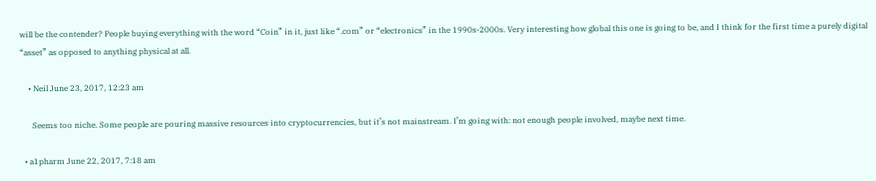will be the contender? People buying everything with the word “Coin” in it, just like “.com” or “electronics” in the 1990s-2000s. Very interesting how global this one is going to be, and I think for the first time a purely digital “asset” as opposed to anything physical at all.

    • Neil June 23, 2017, 12:23 am

      Seems too niche. Some people are pouring massive resources into cryptocurrencies, but it’s not mainstream. I’m going with: not enough people involved, maybe next time.

  • a1pharm June 22, 2017, 7:18 am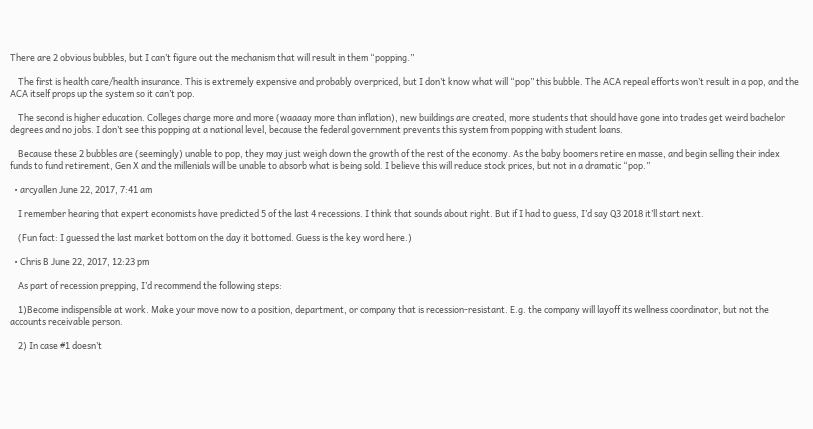There are 2 obvious bubbles, but I can’t figure out the mechanism that will result in them “popping.”

    The first is health care/health insurance. This is extremely expensive and probably overpriced, but I don’t know what will “pop” this bubble. The ACA repeal efforts won’t result in a pop, and the ACA itself props up the system so it can’t pop.

    The second is higher education. Colleges charge more and more (waaaay more than inflation), new buildings are created, more students that should have gone into trades get weird bachelor degrees and no jobs. I don’t see this popping at a national level, because the federal government prevents this system from popping with student loans.

    Because these 2 bubbles are (seemingly) unable to pop, they may just weigh down the growth of the rest of the economy. As the baby boomers retire en masse, and begin selling their index funds to fund retirement, Gen X and the millenials will be unable to absorb what is being sold. I believe this will reduce stock prices, but not in a dramatic “pop.”

  • arcyallen June 22, 2017, 7:41 am

    I remember hearing that expert economists have predicted 5 of the last 4 recessions. I think that sounds about right. But if I had to guess, I’d say Q3 2018 it’ll start next.

    (Fun fact: I guessed the last market bottom on the day it bottomed. Guess is the key word here.)

  • Chris B June 22, 2017, 12:23 pm

    As part of recession prepping, I’d recommend the following steps:

    1)Become indispensible at work. Make your move now to a position, department, or company that is recession-resistant. E.g. the company will layoff its wellness coordinator, but not the accounts receivable person.

    2) In case #1 doesn’t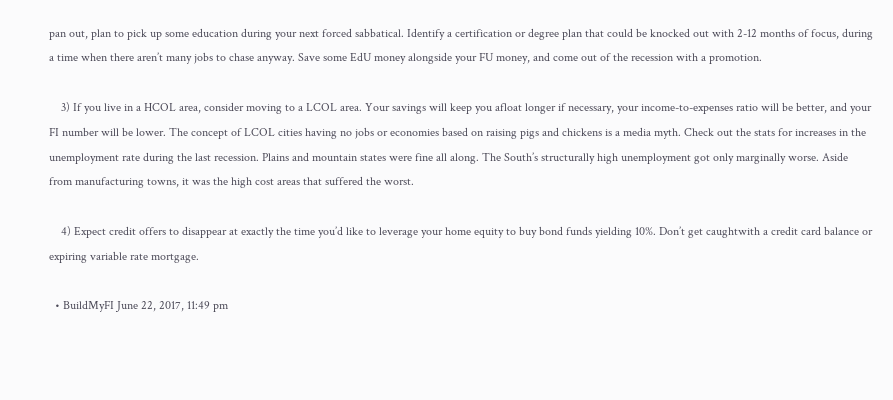pan out, plan to pick up some education during your next forced sabbatical. Identify a certification or degree plan that could be knocked out with 2-12 months of focus, during a time when there aren’t many jobs to chase anyway. Save some EdU money alongside your FU money, and come out of the recession with a promotion.

    3) If you live in a HCOL area, consider moving to a LCOL area. Your savings will keep you afloat longer if necessary, your income-to-expenses ratio will be better, and your FI number will be lower. The concept of LCOL cities having no jobs or economies based on raising pigs and chickens is a media myth. Check out the stats for increases in the unemployment rate during the last recession. Plains and mountain states were fine all along. The South’s structurally high unemployment got only marginally worse. Aside from manufacturing towns, it was the high cost areas that suffered the worst.

    4) Expect credit offers to disappear at exactly the time you’d like to leverage your home equity to buy bond funds yielding 10%. Don’t get caughtwith a credit card balance or expiring variable rate mortgage.

  • BuildMyFI June 22, 2017, 11:49 pm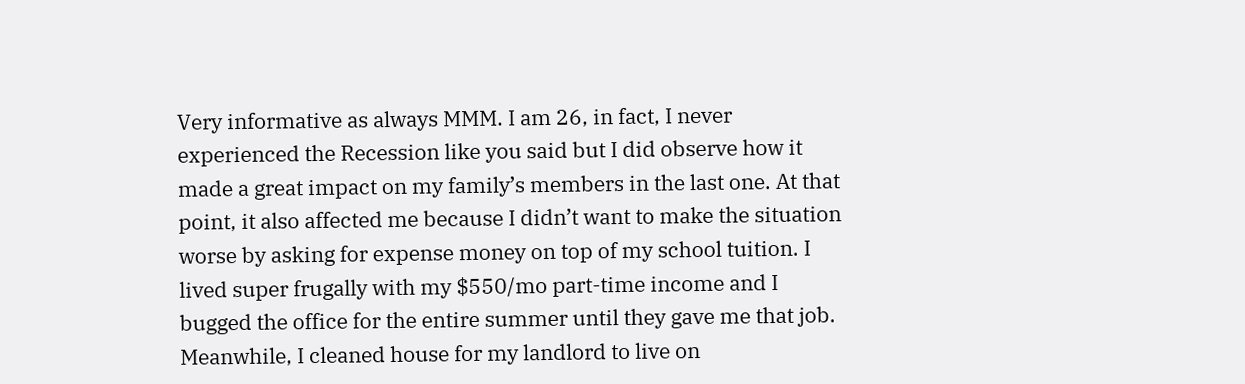Very informative as always MMM. I am 26, in fact, I never experienced the Recession like you said but I did observe how it made a great impact on my family’s members in the last one. At that point, it also affected me because I didn’t want to make the situation worse by asking for expense money on top of my school tuition. I lived super frugally with my $550/mo part-time income and I bugged the office for the entire summer until they gave me that job. Meanwhile, I cleaned house for my landlord to live on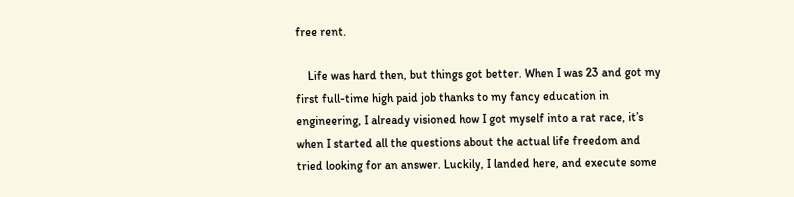free rent.

    Life was hard then, but things got better. When I was 23 and got my first full-time high paid job thanks to my fancy education in engineering, I already visioned how I got myself into a rat race, it’s when I started all the questions about the actual life freedom and tried looking for an answer. Luckily, I landed here, and execute some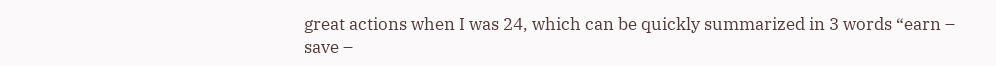great actions when I was 24, which can be quickly summarized in 3 words “earn – save –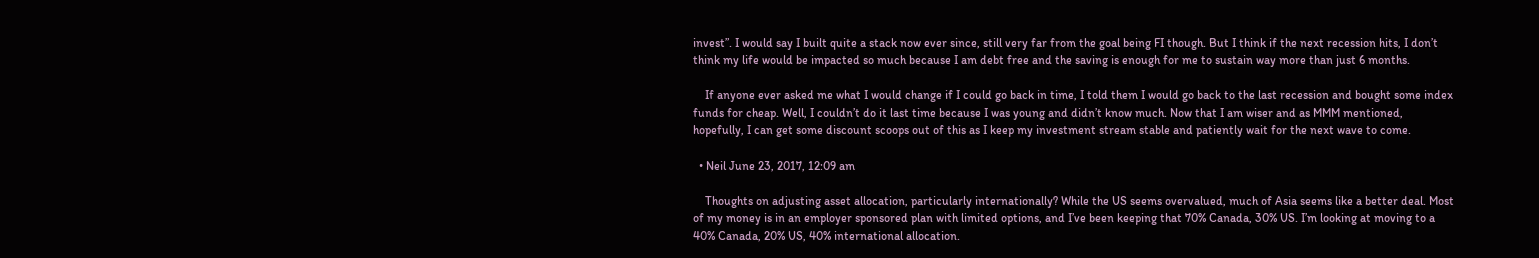invest”. I would say I built quite a stack now ever since, still very far from the goal being FI though. But I think if the next recession hits, I don’t think my life would be impacted so much because I am debt free and the saving is enough for me to sustain way more than just 6 months.

    If anyone ever asked me what I would change if I could go back in time, I told them I would go back to the last recession and bought some index funds for cheap. Well, I couldn’t do it last time because I was young and didn’t know much. Now that I am wiser and as MMM mentioned, hopefully, I can get some discount scoops out of this as I keep my investment stream stable and patiently wait for the next wave to come.

  • Neil June 23, 2017, 12:09 am

    Thoughts on adjusting asset allocation, particularly internationally? While the US seems overvalued, much of Asia seems like a better deal. Most of my money is in an employer sponsored plan with limited options, and I’ve been keeping that 70% Canada, 30% US. I’m looking at moving to a 40% Canada, 20% US, 40% international allocation.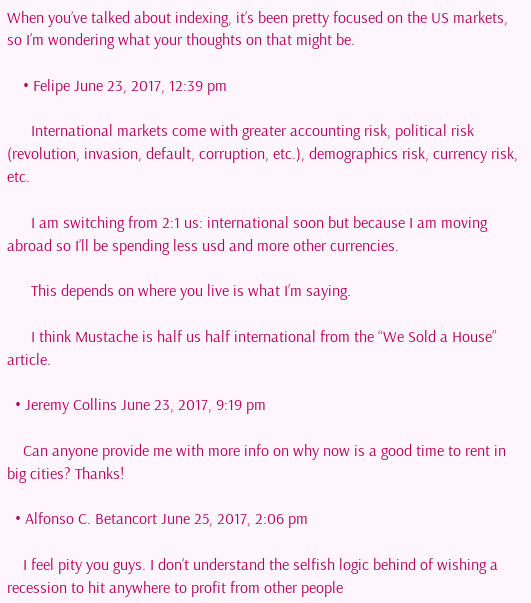When you’ve talked about indexing, it’s been pretty focused on the US markets, so I’m wondering what your thoughts on that might be.

    • Felipe June 23, 2017, 12:39 pm

      International markets come with greater accounting risk, political risk (revolution, invasion, default, corruption, etc.), demographics risk, currency risk, etc.

      I am switching from 2:1 us: international soon but because I am moving abroad so I’ll be spending less usd and more other currencies.

      This depends on where you live is what I’m saying.

      I think Mustache is half us half international from the “We Sold a House” article.

  • Jeremy Collins June 23, 2017, 9:19 pm

    Can anyone provide me with more info on why now is a good time to rent in big cities? Thanks!

  • Alfonso C. Betancort June 25, 2017, 2:06 pm

    I feel pity you guys. I don’t understand the selfish logic behind of wishing a recession to hit anywhere to profit from other people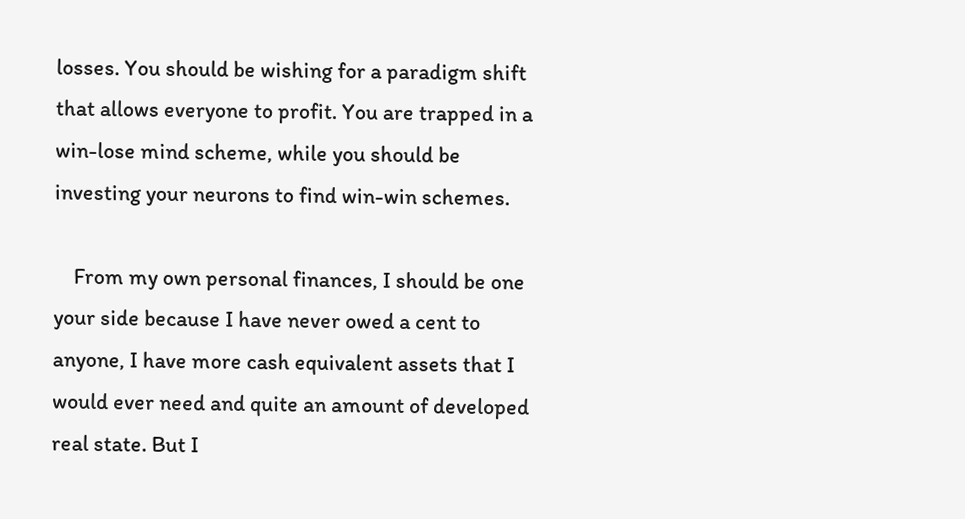losses. You should be wishing for a paradigm shift that allows everyone to profit. You are trapped in a win-lose mind scheme, while you should be investing your neurons to find win-win schemes.

    From my own personal finances, I should be one your side because I have never owed a cent to anyone, I have more cash equivalent assets that I would ever need and quite an amount of developed real state. But I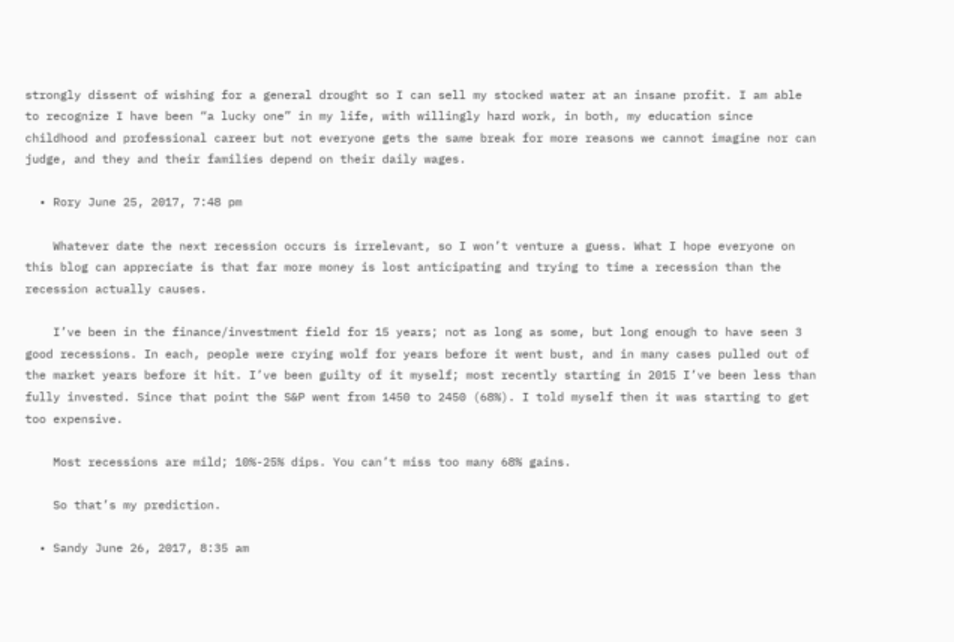strongly dissent of wishing for a general drought so I can sell my stocked water at an insane profit. I am able to recognize I have been “a lucky one” in my life, with willingly hard work, in both, my education since childhood and professional career but not everyone gets the same break for more reasons we cannot imagine nor can judge, and they and their families depend on their daily wages.

  • Rory June 25, 2017, 7:48 pm

    Whatever date the next recession occurs is irrelevant, so I won’t venture a guess. What I hope everyone on this blog can appreciate is that far more money is lost anticipating and trying to time a recession than the recession actually causes.

    I’ve been in the finance/investment field for 15 years; not as long as some, but long enough to have seen 3 good recessions. In each, people were crying wolf for years before it went bust, and in many cases pulled out of the market years before it hit. I’ve been guilty of it myself; most recently starting in 2015 I’ve been less than fully invested. Since that point the S&P went from 1450 to 2450 (68%). I told myself then it was starting to get too expensive.

    Most recessions are mild; 10%-25% dips. You can’t miss too many 68% gains.

    So that’s my prediction.

  • Sandy June 26, 2017, 8:35 am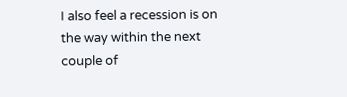I also feel a recession is on the way within the next couple of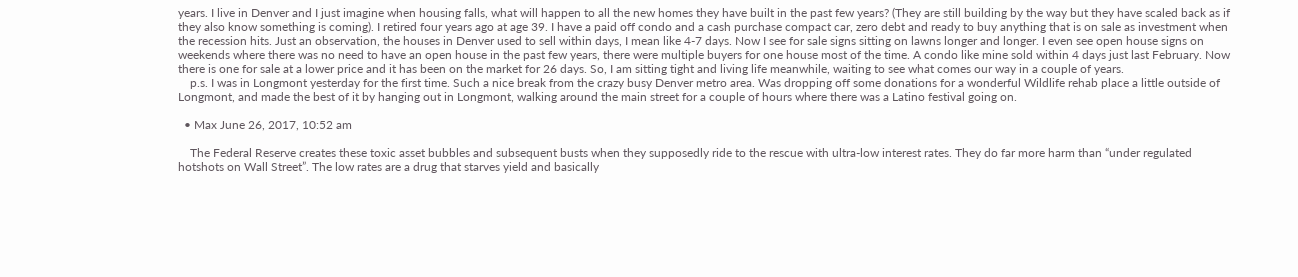years. I live in Denver and I just imagine when housing falls, what will happen to all the new homes they have built in the past few years? (They are still building by the way but they have scaled back as if they also know something is coming). I retired four years ago at age 39. I have a paid off condo and a cash purchase compact car, zero debt and ready to buy anything that is on sale as investment when the recession hits. Just an observation, the houses in Denver used to sell within days, I mean like 4-7 days. Now I see for sale signs sitting on lawns longer and longer. I even see open house signs on weekends where there was no need to have an open house in the past few years, there were multiple buyers for one house most of the time. A condo like mine sold within 4 days just last February. Now there is one for sale at a lower price and it has been on the market for 26 days. So, I am sitting tight and living life meanwhile, waiting to see what comes our way in a couple of years.
    p.s. I was in Longmont yesterday for the first time. Such a nice break from the crazy busy Denver metro area. Was dropping off some donations for a wonderful Wildlife rehab place a little outside of Longmont, and made the best of it by hanging out in Longmont, walking around the main street for a couple of hours where there was a Latino festival going on.

  • Max June 26, 2017, 10:52 am

    The Federal Reserve creates these toxic asset bubbles and subsequent busts when they supposedly ride to the rescue with ultra-low interest rates. They do far more harm than “under regulated hotshots on Wall Street”. The low rates are a drug that starves yield and basically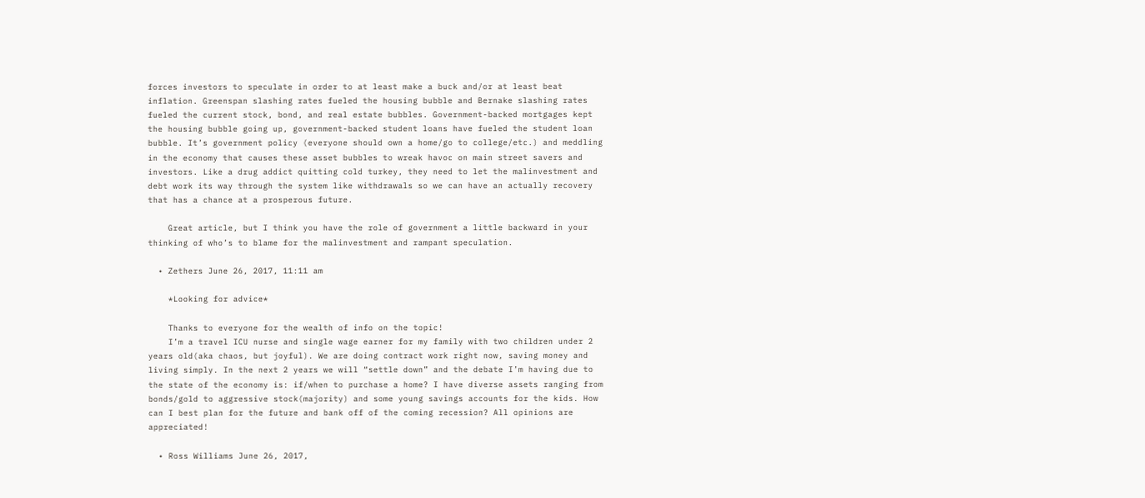forces investors to speculate in order to at least make a buck and/or at least beat inflation. Greenspan slashing rates fueled the housing bubble and Bernake slashing rates fueled the current stock, bond, and real estate bubbles. Government-backed mortgages kept the housing bubble going up, government-backed student loans have fueled the student loan bubble. It’s government policy (everyone should own a home/go to college/etc.) and meddling in the economy that causes these asset bubbles to wreak havoc on main street savers and investors. Like a drug addict quitting cold turkey, they need to let the malinvestment and debt work its way through the system like withdrawals so we can have an actually recovery that has a chance at a prosperous future.

    Great article, but I think you have the role of government a little backward in your thinking of who’s to blame for the malinvestment and rampant speculation.

  • Zethers June 26, 2017, 11:11 am

    *Looking for advice*

    Thanks to everyone for the wealth of info on the topic!
    I’m a travel ICU nurse and single wage earner for my family with two children under 2 years old(aka chaos, but joyful). We are doing contract work right now, saving money and living simply. In the next 2 years we will “settle down” and the debate I’m having due to the state of the economy is: if/when to purchase a home? I have diverse assets ranging from bonds/gold to aggressive stock(majority) and some young savings accounts for the kids. How can I best plan for the future and bank off of the coming recession? All opinions are appreciated!

  • Ross Williams June 26, 2017,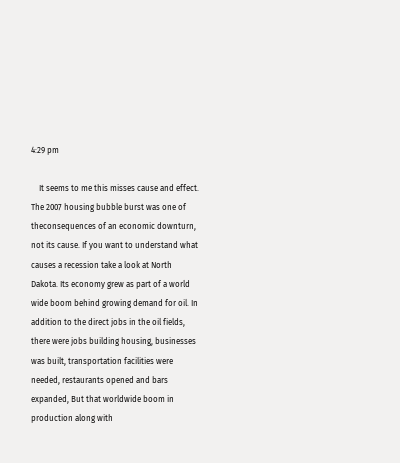4:29 pm

    It seems to me this misses cause and effect. The 2007 housing bubble burst was one of theconsequences of an economic downturn, not its cause. If you want to understand what causes a recession take a look at North Dakota. Its economy grew as part of a world wide boom behind growing demand for oil. In addition to the direct jobs in the oil fields, there were jobs building housing, businesses was built, transportation facilities were needed, restaurants opened and bars expanded, But that worldwide boom in production along with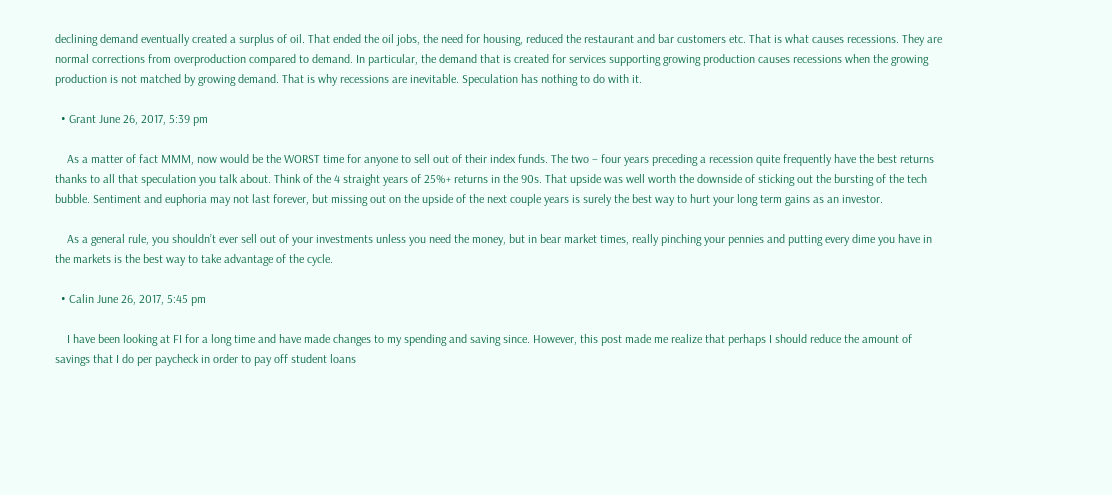declining demand eventually created a surplus of oil. That ended the oil jobs, the need for housing, reduced the restaurant and bar customers etc. That is what causes recessions. They are normal corrections from overproduction compared to demand. In particular, the demand that is created for services supporting growing production causes recessions when the growing production is not matched by growing demand. That is why recessions are inevitable. Speculation has nothing to do with it.

  • Grant June 26, 2017, 5:39 pm

    As a matter of fact MMM, now would be the WORST time for anyone to sell out of their index funds. The two – four years preceding a recession quite frequently have the best returns thanks to all that speculation you talk about. Think of the 4 straight years of 25%+ returns in the 90s. That upside was well worth the downside of sticking out the bursting of the tech bubble. Sentiment and euphoria may not last forever, but missing out on the upside of the next couple years is surely the best way to hurt your long term gains as an investor.

    As a general rule, you shouldn’t ever sell out of your investments unless you need the money, but in bear market times, really pinching your pennies and putting every dime you have in the markets is the best way to take advantage of the cycle.

  • Calin June 26, 2017, 5:45 pm

    I have been looking at FI for a long time and have made changes to my spending and saving since. However, this post made me realize that perhaps I should reduce the amount of savings that I do per paycheck in order to pay off student loans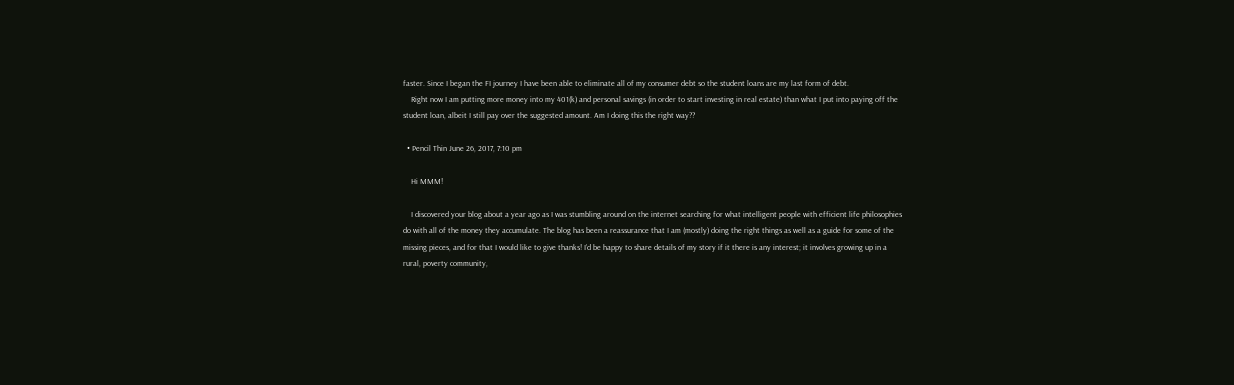faster. Since I began the FI journey I have been able to eliminate all of my consumer debt so the student loans are my last form of debt.
    Right now I am putting more money into my 401(k) and personal savings (in order to start investing in real estate) than what I put into paying off the student loan, albeit I still pay over the suggested amount. Am I doing this the right way??

  • Pencil Thin June 26, 2017, 7:10 pm

    Hi MMM!

    I discovered your blog about a year ago as I was stumbling around on the internet searching for what intelligent people with efficient life philosophies do with all of the money they accumulate. The blog has been a reassurance that I am (mostly) doing the right things as well as a guide for some of the missing pieces, and for that I would like to give thanks! I’d be happy to share details of my story if it there is any interest; it involves growing up in a rural, poverty community,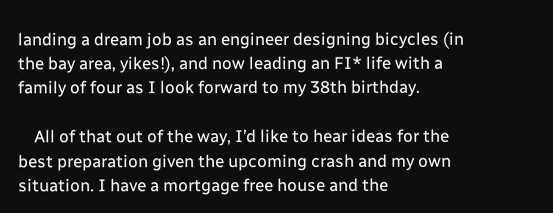landing a dream job as an engineer designing bicycles (in the bay area, yikes!), and now leading an FI* life with a family of four as I look forward to my 38th birthday.

    All of that out of the way, I’d like to hear ideas for the best preparation given the upcoming crash and my own situation. I have a mortgage free house and the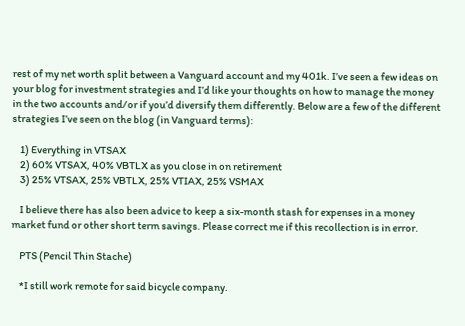rest of my net worth split between a Vanguard account and my 401k. I’ve seen a few ideas on your blog for investment strategies and I’d like your thoughts on how to manage the money in the two accounts and/or if you’d diversify them differently. Below are a few of the different strategies I’ve seen on the blog (in Vanguard terms):

    1) Everything in VTSAX
    2) 60% VTSAX, 40% VBTLX as you close in on retirement
    3) 25% VTSAX, 25% VBTLX, 25% VTIAX, 25% VSMAX

    I believe there has also been advice to keep a six-month stash for expenses in a money market fund or other short term savings. Please correct me if this recollection is in error.

    PTS (Pencil Thin Stache)

    *I still work remote for said bicycle company.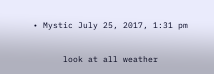• Mystic July 25, 2017, 1:31 pm

      look at all weather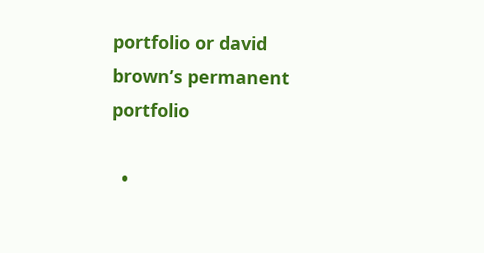portfolio or david brown’s permanent portfolio

  •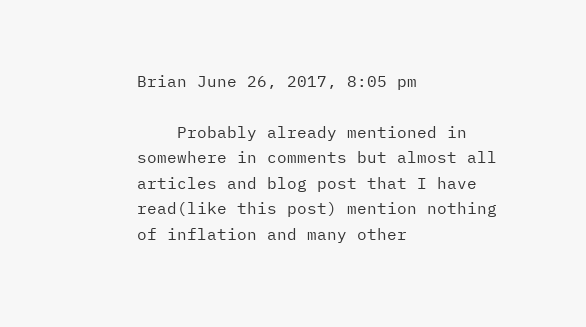Brian June 26, 2017, 8:05 pm

    Probably already mentioned in somewhere in comments but almost all articles and blog post that I have read(like this post) mention nothing of inflation and many other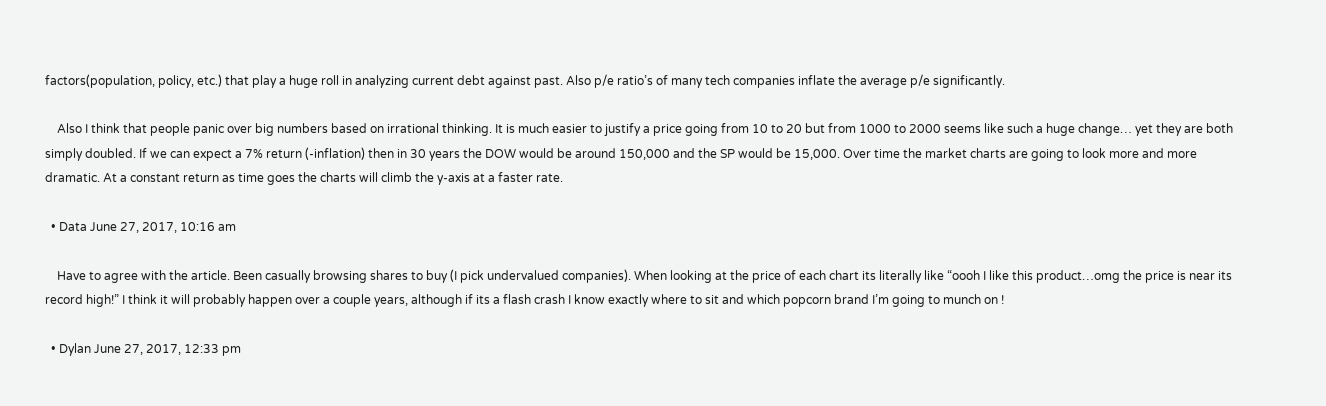factors(population, policy, etc.) that play a huge roll in analyzing current debt against past. Also p/e ratio’s of many tech companies inflate the average p/e significantly.

    Also I think that people panic over big numbers based on irrational thinking. It is much easier to justify a price going from 10 to 20 but from 1000 to 2000 seems like such a huge change… yet they are both simply doubled. If we can expect a 7% return (-inflation) then in 30 years the DOW would be around 150,000 and the SP would be 15,000. Over time the market charts are going to look more and more dramatic. At a constant return as time goes the charts will climb the y-axis at a faster rate.

  • Data June 27, 2017, 10:16 am

    Have to agree with the article. Been casually browsing shares to buy (I pick undervalued companies). When looking at the price of each chart its literally like “oooh I like this product…omg the price is near its record high!” I think it will probably happen over a couple years, although if its a flash crash I know exactly where to sit and which popcorn brand I’m going to munch on !

  • Dylan June 27, 2017, 12:33 pm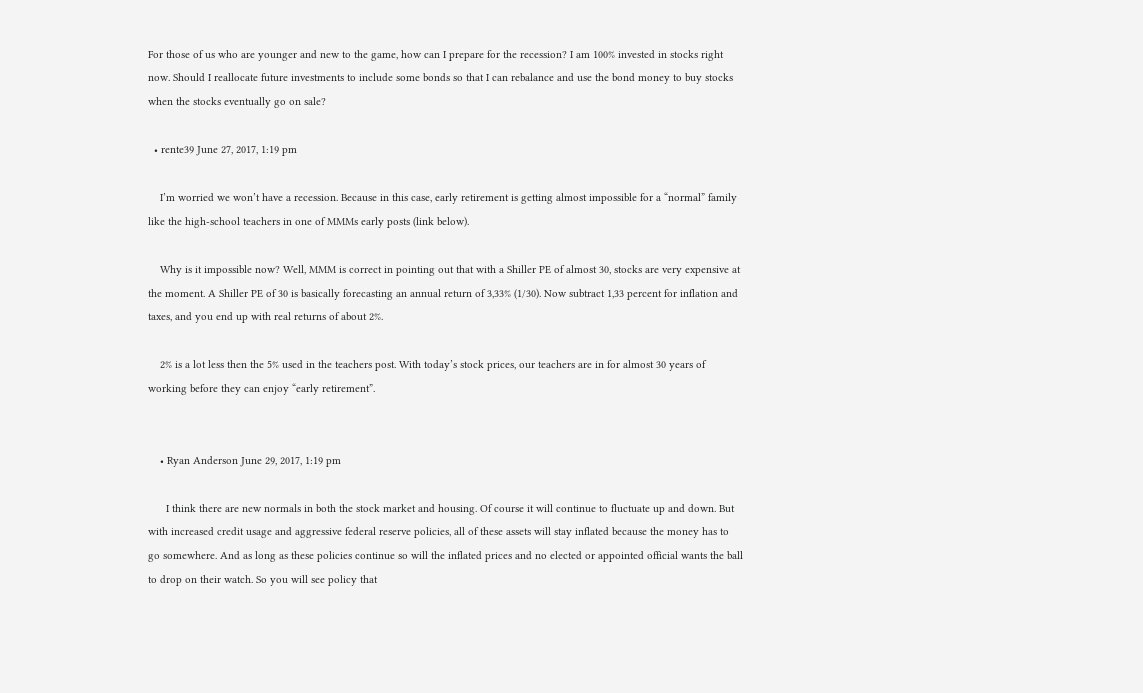For those of us who are younger and new to the game, how can I prepare for the recession? I am 100% invested in stocks right now. Should I reallocate future investments to include some bonds so that I can rebalance and use the bond money to buy stocks when the stocks eventually go on sale?

  • rente39 June 27, 2017, 1:19 pm

    I’m worried we won’t have a recession. Because in this case, early retirement is getting almost impossible for a “normal” family like the high-school teachers in one of MMMs early posts (link below).

    Why is it impossible now? Well, MMM is correct in pointing out that with a Shiller PE of almost 30, stocks are very expensive at the moment. A Shiller PE of 30 is basically forecasting an annual return of 3,33% (1/30). Now subtract 1,33 percent for inflation and taxes, and you end up with real returns of about 2%.

    2% is a lot less then the 5% used in the teachers post. With today’s stock prices, our teachers are in for almost 30 years of working before they can enjoy “early retirement”.


    • Ryan Anderson June 29, 2017, 1:19 pm

      I think there are new normals in both the stock market and housing. Of course it will continue to fluctuate up and down. But with increased credit usage and aggressive federal reserve policies, all of these assets will stay inflated because the money has to go somewhere. And as long as these policies continue so will the inflated prices and no elected or appointed official wants the ball to drop on their watch. So you will see policy that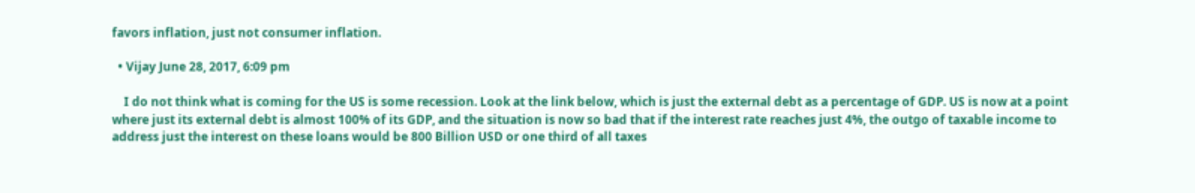favors inflation, just not consumer inflation.

  • Vijay June 28, 2017, 6:09 pm

    I do not think what is coming for the US is some recession. Look at the link below, which is just the external debt as a percentage of GDP. US is now at a point where just its external debt is almost 100% of its GDP, and the situation is now so bad that if the interest rate reaches just 4%, the outgo of taxable income to address just the interest on these loans would be 800 Billion USD or one third of all taxes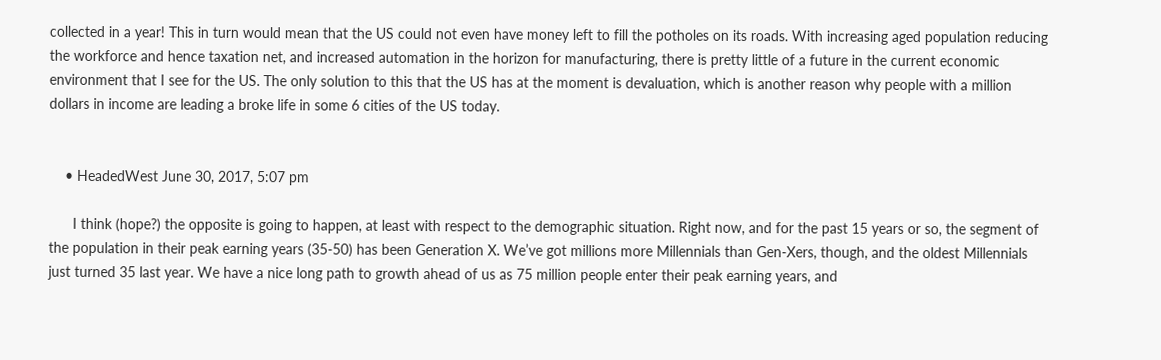collected in a year! This in turn would mean that the US could not even have money left to fill the potholes on its roads. With increasing aged population reducing the workforce and hence taxation net, and increased automation in the horizon for manufacturing, there is pretty little of a future in the current economic environment that I see for the US. The only solution to this that the US has at the moment is devaluation, which is another reason why people with a million dollars in income are leading a broke life in some 6 cities of the US today.


    • HeadedWest June 30, 2017, 5:07 pm

      I think (hope?) the opposite is going to happen, at least with respect to the demographic situation. Right now, and for the past 15 years or so, the segment of the population in their peak earning years (35-50) has been Generation X. We’ve got millions more Millennials than Gen-Xers, though, and the oldest Millennials just turned 35 last year. We have a nice long path to growth ahead of us as 75 million people enter their peak earning years, and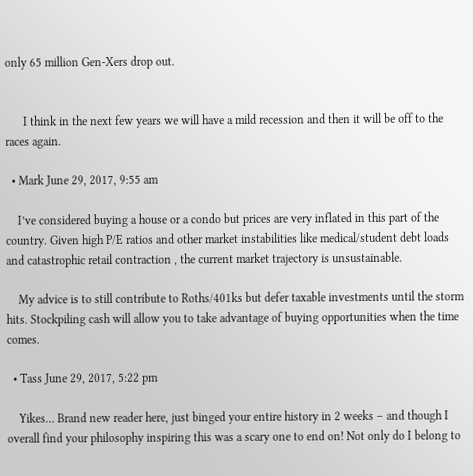only 65 million Gen-Xers drop out.


      I think in the next few years we will have a mild recession and then it will be off to the races again.

  • Mark June 29, 2017, 9:55 am

    I’ve considered buying a house or a condo but prices are very inflated in this part of the country. Given high P/E ratios and other market instabilities like medical/student debt loads and catastrophic retail contraction , the current market trajectory is unsustainable.

    My advice is to still contribute to Roths/401ks but defer taxable investments until the storm hits. Stockpiling cash will allow you to take advantage of buying opportunities when the time comes.

  • Tass June 29, 2017, 5:22 pm

    Yikes… Brand new reader here, just binged your entire history in 2 weeks – and though I overall find your philosophy inspiring this was a scary one to end on! Not only do I belong to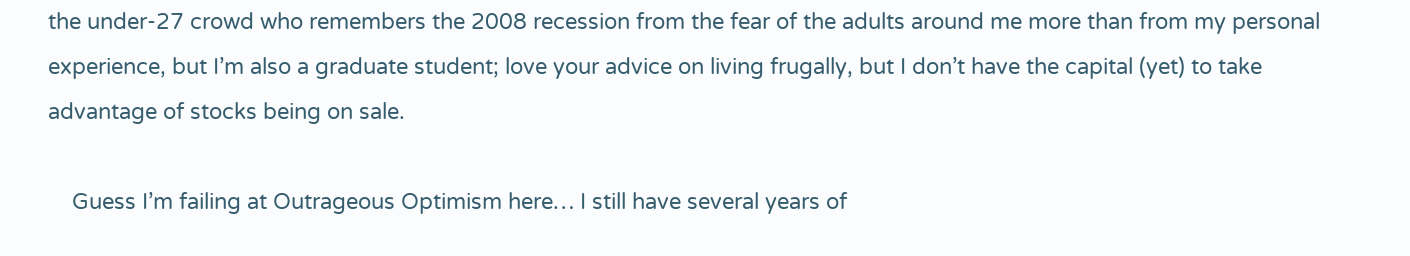the under-27 crowd who remembers the 2008 recession from the fear of the adults around me more than from my personal experience, but I’m also a graduate student; love your advice on living frugally, but I don’t have the capital (yet) to take advantage of stocks being on sale.

    Guess I’m failing at Outrageous Optimism here… I still have several years of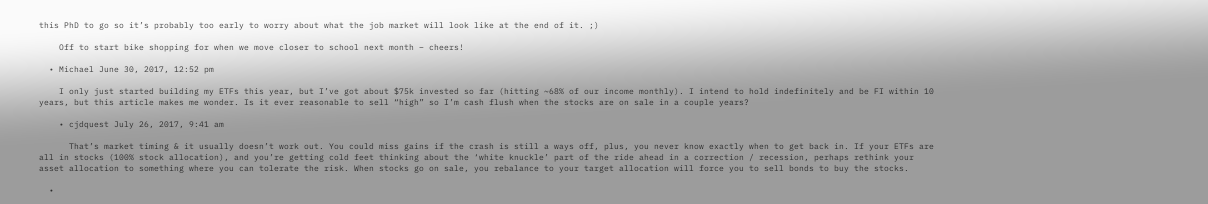this PhD to go so it’s probably too early to worry about what the job market will look like at the end of it. ;)

    Off to start bike shopping for when we move closer to school next month – cheers!

  • Michael June 30, 2017, 12:52 pm

    I only just started building my ETFs this year, but I’ve got about $75k invested so far (hitting ~68% of our income monthly). I intend to hold indefinitely and be FI within 10 years, but this article makes me wonder. Is it ever reasonable to sell “high” so I’m cash flush when the stocks are on sale in a couple years?

    • cjdquest July 26, 2017, 9:41 am

      That’s market timing & it usually doesn’t work out. You could miss gains if the crash is still a ways off, plus, you never know exactly when to get back in. If your ETFs are all in stocks (100% stock allocation), and you’re getting cold feet thinking about the ‘white knuckle’ part of the ride ahead in a correction / recession, perhaps rethink your asset allocation to something where you can tolerate the risk. When stocks go on sale, you rebalance to your target allocation will force you to sell bonds to buy the stocks.

  •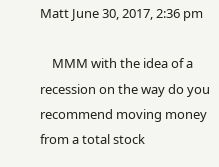Matt June 30, 2017, 2:36 pm

    MMM with the idea of a recession on the way do you recommend moving money from a total stock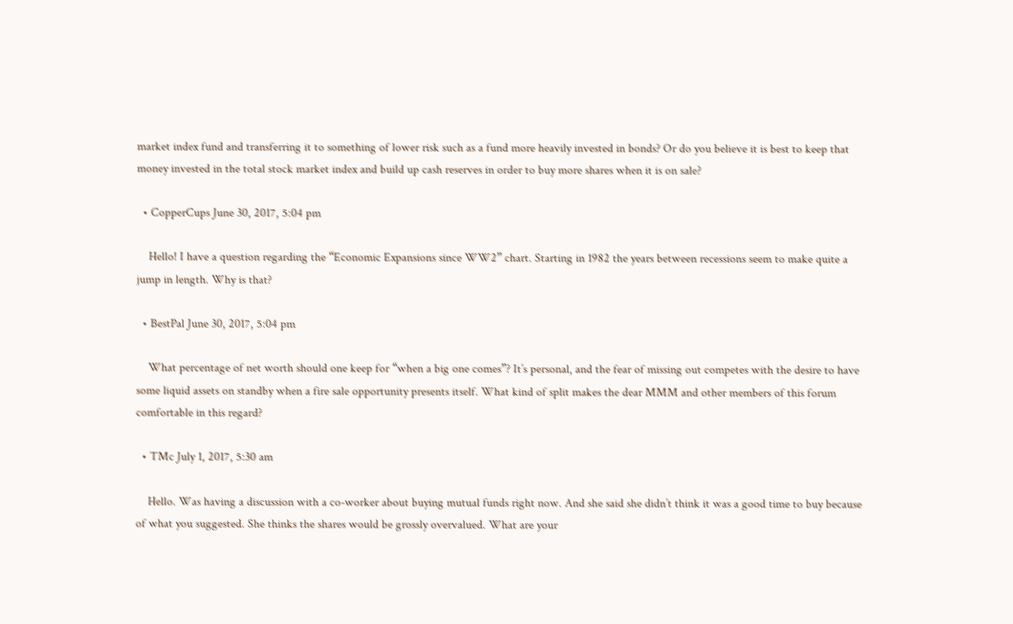market index fund and transferring it to something of lower risk such as a fund more heavily invested in bonds? Or do you believe it is best to keep that money invested in the total stock market index and build up cash reserves in order to buy more shares when it is on sale?

  • CopperCups June 30, 2017, 5:04 pm

    Hello! I have a question regarding the “Economic Expansions since WW2” chart. Starting in 1982 the years between recessions seem to make quite a jump in length. Why is that?

  • BestPal June 30, 2017, 5:04 pm

    What percentage of net worth should one keep for “when a big one comes”? It’s personal, and the fear of missing out competes with the desire to have some liquid assets on standby when a fire sale opportunity presents itself. What kind of split makes the dear MMM and other members of this forum comfortable in this regard?

  • TMc July 1, 2017, 5:30 am

    Hello. Was having a discussion with a co-worker about buying mutual funds right now. And she said she didn’t think it was a good time to buy because of what you suggested. She thinks the shares would be grossly overvalued. What are your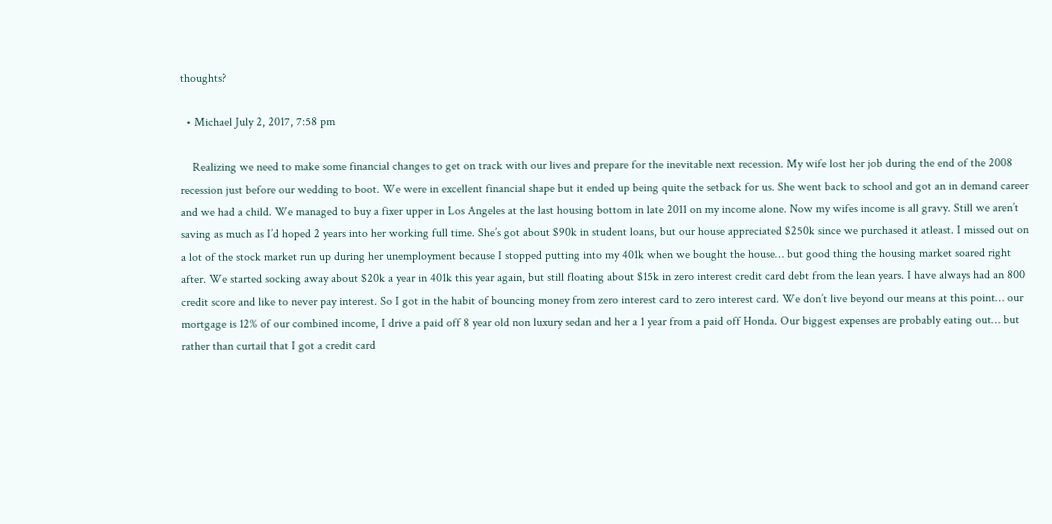thoughts?

  • Michael July 2, 2017, 7:58 pm

    Realizing we need to make some financial changes to get on track with our lives and prepare for the inevitable next recession. My wife lost her job during the end of the 2008 recession just before our wedding to boot. We were in excellent financial shape but it ended up being quite the setback for us. She went back to school and got an in demand career and we had a child. We managed to buy a fixer upper in Los Angeles at the last housing bottom in late 2011 on my income alone. Now my wifes income is all gravy. Still we aren’t saving as much as I’d hoped 2 years into her working full time. She’s got about $90k in student loans, but our house appreciated $250k since we purchased it atleast. I missed out on a lot of the stock market run up during her unemployment because I stopped putting into my 401k when we bought the house… but good thing the housing market soared right after. We started socking away about $20k a year in 401k this year again, but still floating about $15k in zero interest credit card debt from the lean years. I have always had an 800 credit score and like to never pay interest. So I got in the habit of bouncing money from zero interest card to zero interest card. We don’t live beyond our means at this point… our mortgage is 12% of our combined income, I drive a paid off 8 year old non luxury sedan and her a 1 year from a paid off Honda. Our biggest expenses are probably eating out… but rather than curtail that I got a credit card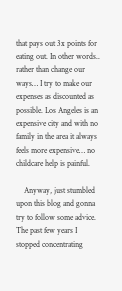that pays out 3x points for eating out. In other words.. rather than change our ways… I try to make our expenses as discounted as possible. Los Angeles is an expensive city and with no family in the area it always feels more expensive… no childcare help is painful.

    Anyway, just stumbled upon this blog and gonna try to follow some advice. The past few years I stopped concentrating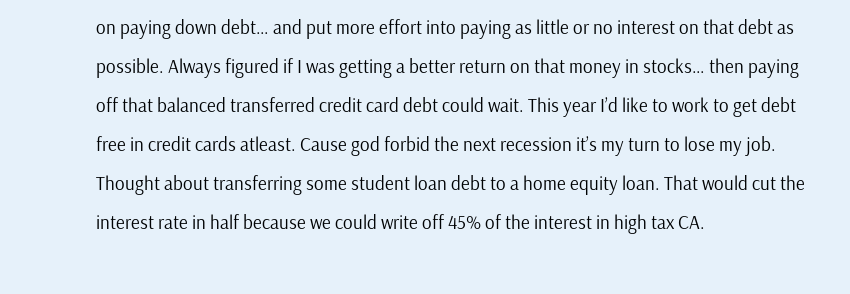on paying down debt… and put more effort into paying as little or no interest on that debt as possible. Always figured if I was getting a better return on that money in stocks… then paying off that balanced transferred credit card debt could wait. This year I’d like to work to get debt free in credit cards atleast. Cause god forbid the next recession it’s my turn to lose my job. Thought about transferring some student loan debt to a home equity loan. That would cut the interest rate in half because we could write off 45% of the interest in high tax CA.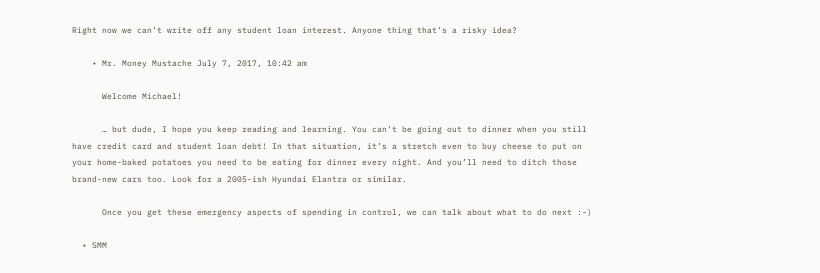Right now we can’t write off any student loan interest. Anyone thing that’s a risky idea?

    • Mr. Money Mustache July 7, 2017, 10:42 am

      Welcome Michael!

      … but dude, I hope you keep reading and learning. You can’t be going out to dinner when you still have credit card and student loan debt! In that situation, it’s a stretch even to buy cheese to put on your home-baked potatoes you need to be eating for dinner every night. And you’ll need to ditch those brand-new cars too. Look for a 2005-ish Hyundai Elantra or similar.

      Once you get these emergency aspects of spending in control, we can talk about what to do next :-)

  • SMM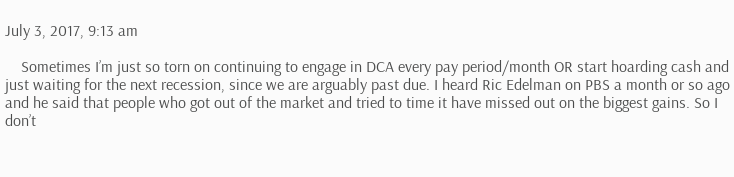July 3, 2017, 9:13 am

    Sometimes I’m just so torn on continuing to engage in DCA every pay period/month OR start hoarding cash and just waiting for the next recession, since we are arguably past due. I heard Ric Edelman on PBS a month or so ago and he said that people who got out of the market and tried to time it have missed out on the biggest gains. So I don’t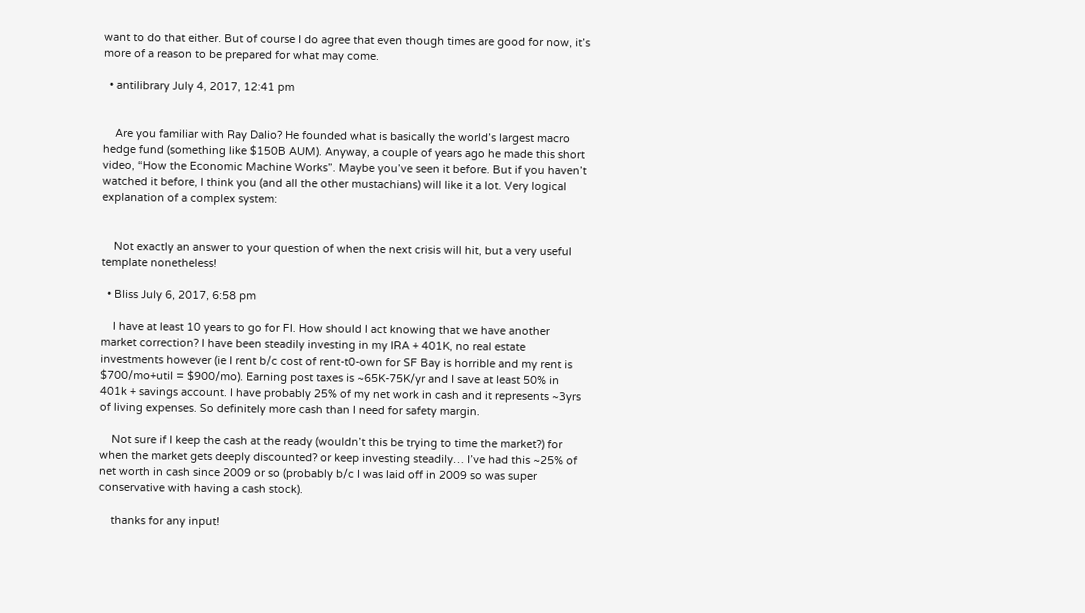want to do that either. But of course I do agree that even though times are good for now, it’s more of a reason to be prepared for what may come.

  • antilibrary July 4, 2017, 12:41 pm


    Are you familiar with Ray Dalio? He founded what is basically the world’s largest macro hedge fund (something like $150B AUM). Anyway, a couple of years ago he made this short video, “How the Economic Machine Works”. Maybe you’ve seen it before. But if you haven’t watched it before, I think you (and all the other mustachians) will like it a lot. Very logical explanation of a complex system:


    Not exactly an answer to your question of when the next crisis will hit, but a very useful template nonetheless!

  • Bliss July 6, 2017, 6:58 pm

    I have at least 10 years to go for FI. How should I act knowing that we have another market correction? I have been steadily investing in my IRA + 401K, no real estate investments however (ie I rent b/c cost of rent-t0-own for SF Bay is horrible and my rent is $700/mo+util = $900/mo). Earning post taxes is ~65K-75K/yr and I save at least 50% in 401k + savings account. I have probably 25% of my net work in cash and it represents ~3yrs of living expenses. So definitely more cash than I need for safety margin.

    Not sure if I keep the cash at the ready (wouldn’t this be trying to time the market?) for when the market gets deeply discounted? or keep investing steadily… I’ve had this ~25% of net worth in cash since 2009 or so (probably b/c I was laid off in 2009 so was super conservative with having a cash stock).

    thanks for any input!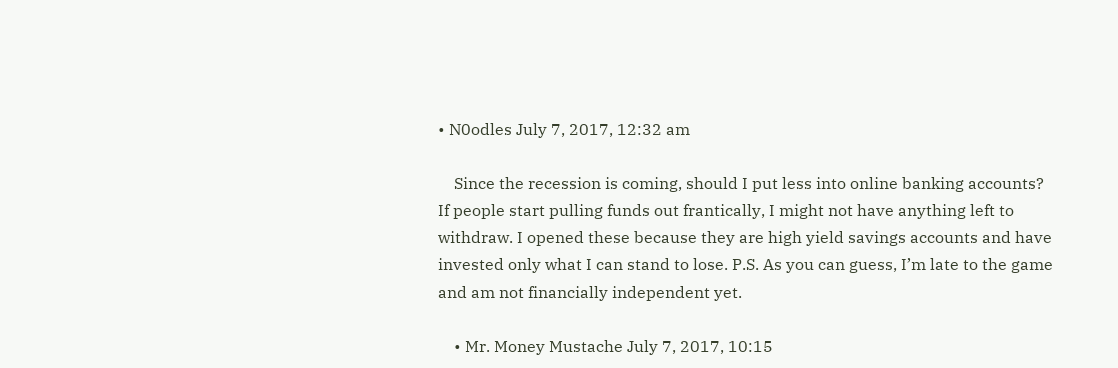• N0odles July 7, 2017, 12:32 am

    Since the recession is coming, should I put less into online banking accounts? If people start pulling funds out frantically, I might not have anything left to withdraw. I opened these because they are high yield savings accounts and have invested only what I can stand to lose. P.S. As you can guess, I’m late to the game and am not financially independent yet.

    • Mr. Money Mustache July 7, 2017, 10:15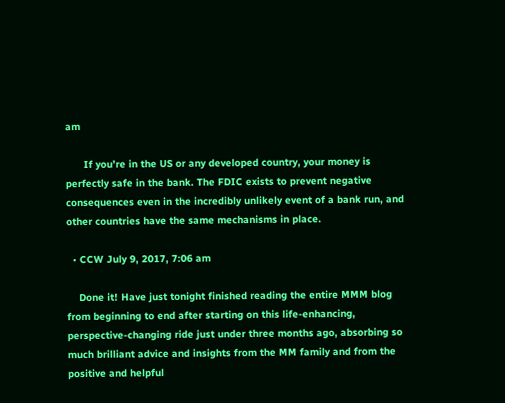am

      If you’re in the US or any developed country, your money is perfectly safe in the bank. The FDIC exists to prevent negative consequences even in the incredibly unlikely event of a bank run, and other countries have the same mechanisms in place.

  • CCW July 9, 2017, 7:06 am

    Done it! Have just tonight finished reading the entire MMM blog from beginning to end after starting on this life-enhancing, perspective-changing ride just under three months ago, absorbing so much brilliant advice and insights from the MM family and from the positive and helpful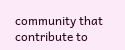community that contribute to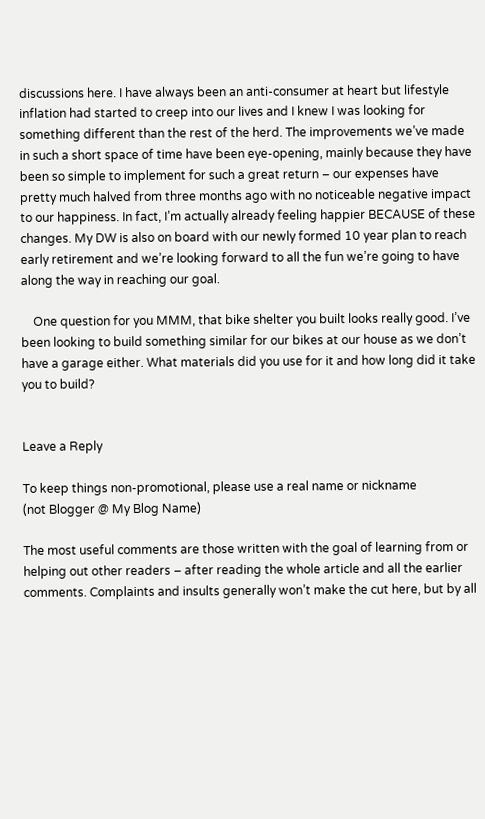discussions here. I have always been an anti-consumer at heart but lifestyle inflation had started to creep into our lives and I knew I was looking for something different than the rest of the herd. The improvements we’ve made in such a short space of time have been eye-opening, mainly because they have been so simple to implement for such a great return – our expenses have pretty much halved from three months ago with no noticeable negative impact to our happiness. In fact, I’m actually already feeling happier BECAUSE of these changes. My DW is also on board with our newly formed 10 year plan to reach early retirement and we’re looking forward to all the fun we’re going to have along the way in reaching our goal.

    One question for you MMM, that bike shelter you built looks really good. I’ve been looking to build something similar for our bikes at our house as we don’t have a garage either. What materials did you use for it and how long did it take you to build?


Leave a Reply

To keep things non-promotional, please use a real name or nickname
(not Blogger @ My Blog Name)

The most useful comments are those written with the goal of learning from or helping out other readers – after reading the whole article and all the earlier comments. Complaints and insults generally won’t make the cut here, but by all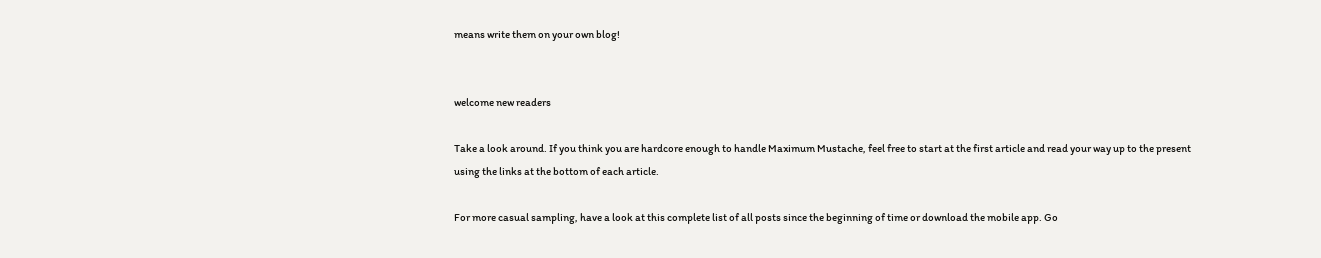means write them on your own blog!


welcome new readers

Take a look around. If you think you are hardcore enough to handle Maximum Mustache, feel free to start at the first article and read your way up to the present using the links at the bottom of each article.

For more casual sampling, have a look at this complete list of all posts since the beginning of time or download the mobile app. Go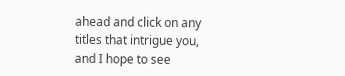ahead and click on any titles that intrigue you, and I hope to see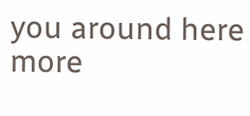you around here more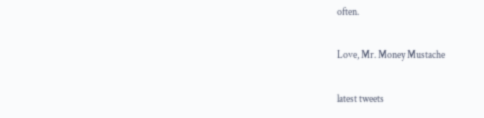often.

Love, Mr. Money Mustache

latest tweets